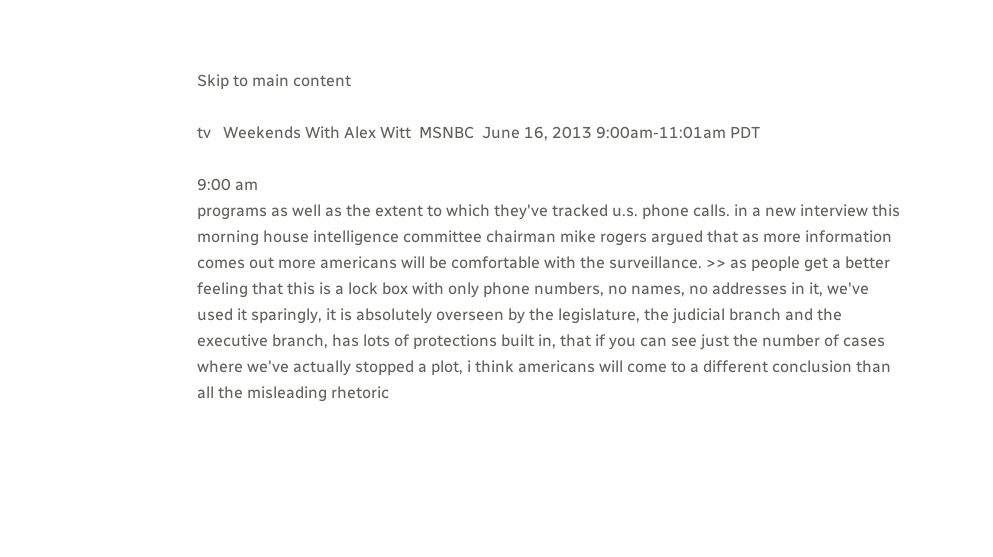Skip to main content

tv   Weekends With Alex Witt  MSNBC  June 16, 2013 9:00am-11:01am PDT

9:00 am
programs as well as the extent to which they've tracked u.s. phone calls. in a new interview this morning house intelligence committee chairman mike rogers argued that as more information comes out more americans will be comfortable with the surveillance. >> as people get a better feeling that this is a lock box with only phone numbers, no names, no addresses in it, we've used it sparingly, it is absolutely overseen by the legislature, the judicial branch and the executive branch, has lots of protections built in, that if you can see just the number of cases where we've actually stopped a plot, i think americans will come to a different conclusion than all the misleading rhetoric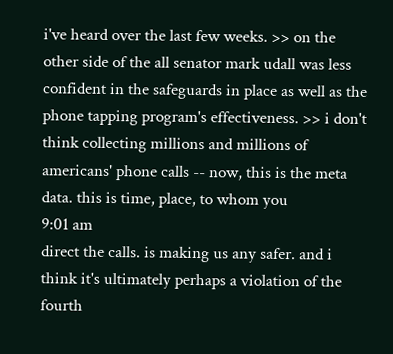i've heard over the last few weeks. >> on the other side of the all senator mark udall was less confident in the safeguards in place as well as the phone tapping program's effectiveness. >> i don't think collecting millions and millions of americans' phone calls -- now, this is the meta data. this is time, place, to whom you
9:01 am
direct the calls. is making us any safer. and i think it's ultimately perhaps a violation of the fourth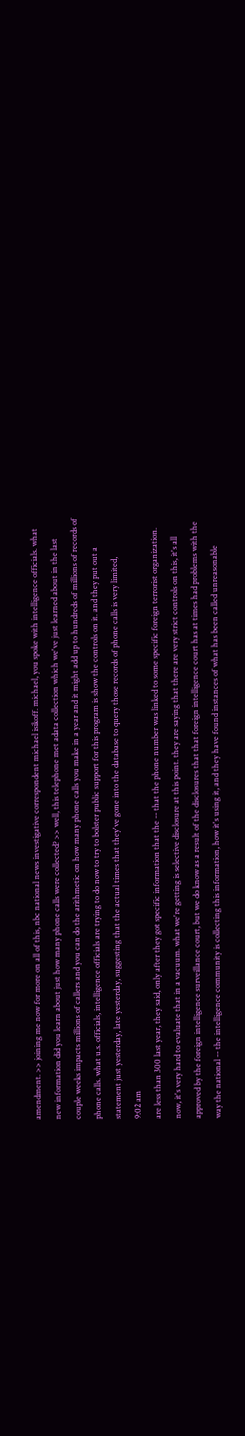amendment. >> joining me now for more on all of this, nbc national news investigative correspondent michael isikoff. michael, you spoke with intelligence officials. what new information did you learn about just how many phone calls were collected? >> well, this telephone met adata collection which we've just learned about in the last couple weeks impacts millions of callers and you can do the arithmetic on how many phone calls you make in a year and it might add up to hundreds of millions of records of phone calls. what u.s. officials, intelligence officials are trying to do now to try to bolster public support for this program is show the controls on it. and they put out a statement just yesterday, late yesterday, suggesting that the actual times that they've gone into the database to query those records of phone calls is very limited,
9:02 am
are less than 300 last year, they said, only after they got specific information that the -- that the phone number was linked to some specific foreign terrorist organization. now, it's very hard to evaluate that in a vacuum. what we're getting is selective disclosure at this point. they are saying that there are very strict controls on this, it's all approved by the foreign intelligence surveillance court, but we do know as a result of the disclosures that that foreign intelligence court has at times had problems with the way the national -- the intelligence community is collecting this information, how it's using it, and they have found instances of what has been called unreasonable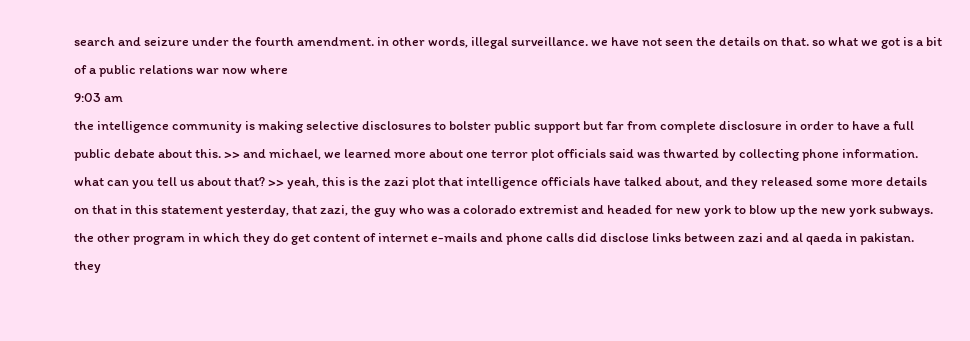search and seizure under the fourth amendment. in other words, illegal surveillance. we have not seen the details on that. so what we got is a bit of a public relations war now where
9:03 am
the intelligence community is making selective disclosures to bolster public support but far from complete disclosure in order to have a full public debate about this. >> and michael, we learned more about one terror plot officials said was thwarted by collecting phone information. what can you tell us about that? >> yeah, this is the zazi plot that intelligence officials have talked about, and they released some more details on that in this statement yesterday, that zazi, the guy who was a colorado extremist and headed for new york to blow up the new york subways. the other program in which they do get content of internet e-mails and phone calls did disclose links between zazi and al qaeda in pakistan. they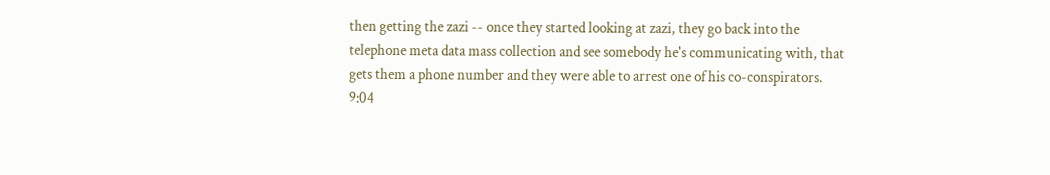then getting the zazi -- once they started looking at zazi, they go back into the telephone meta data mass collection and see somebody he's communicating with, that gets them a phone number and they were able to arrest one of his co-conspirators.
9:04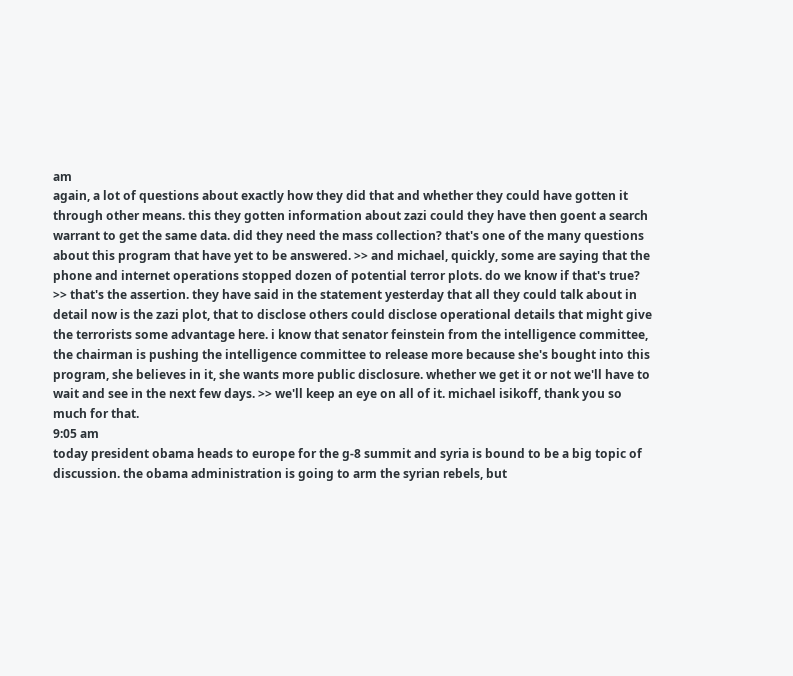am
again, a lot of questions about exactly how they did that and whether they could have gotten it through other means. this they gotten information about zazi could they have then goent a search warrant to get the same data. did they need the mass collection? that's one of the many questions about this program that have yet to be answered. >> and michael, quickly, some are saying that the phone and internet operations stopped dozen of potential terror plots. do we know if that's true? >> that's the assertion. they have said in the statement yesterday that all they could talk about in detail now is the zazi plot, that to disclose others could disclose operational details that might give the terrorists some advantage here. i know that senator feinstein from the intelligence committee, the chairman is pushing the intelligence committee to release more because she's bought into this program, she believes in it, she wants more public disclosure. whether we get it or not we'll have to wait and see in the next few days. >> we'll keep an eye on all of it. michael isikoff, thank you so much for that.
9:05 am
today president obama heads to europe for the g-8 summit and syria is bound to be a big topic of discussion. the obama administration is going to arm the syrian rebels, but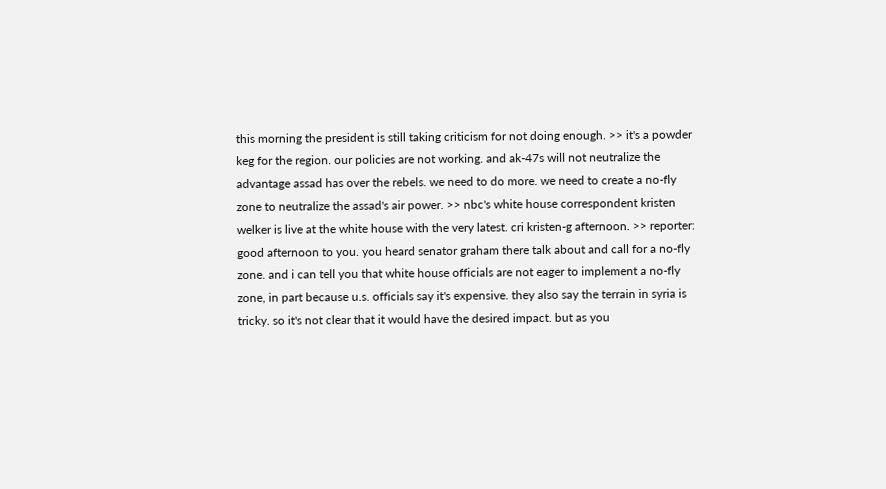this morning the president is still taking criticism for not doing enough. >> it's a powder keg for the region. our policies are not working. and ak-47s will not neutralize the advantage assad has over the rebels. we need to do more. we need to create a no-fly zone to neutralize the assad's air power. >> nbc's white house correspondent kristen welker is live at the white house with the very latest. cri kristen-g afternoon. >> reporter: good afternoon to you. you heard senator graham there talk about and call for a no-fly zone. and i can tell you that white house officials are not eager to implement a no-fly zone, in part because u.s. officials say it's expensive. they also say the terrain in syria is tricky. so it's not clear that it would have the desired impact. but as you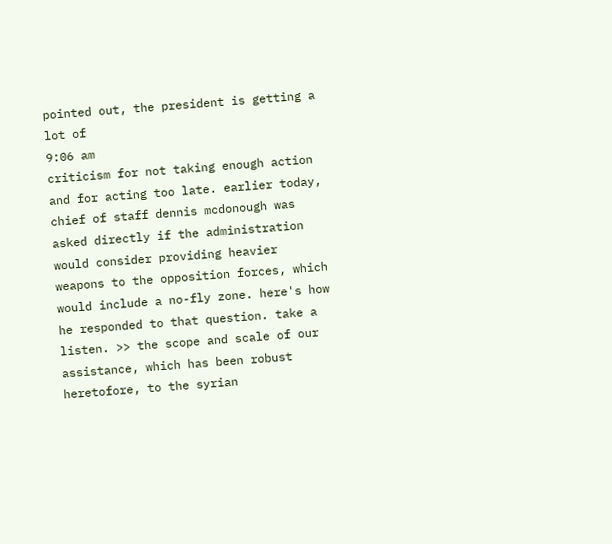pointed out, the president is getting a lot of
9:06 am
criticism for not taking enough action and for acting too late. earlier today, chief of staff dennis mcdonough was asked directly if the administration would consider providing heavier weapons to the opposition forces, which would include a no-fly zone. here's how he responded to that question. take a listen. >> the scope and scale of our assistance, which has been robust heretofore, to the syrian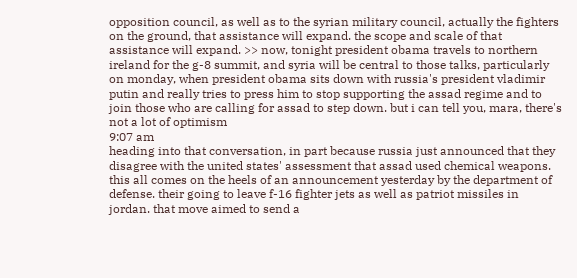opposition council, as well as to the syrian military council, actually the fighters on the ground, that assistance will expand. the scope and scale of that assistance will expand. >> now, tonight president obama travels to northern ireland for the g-8 summit, and syria will be central to those talks, particularly on monday, when president obama sits down with russia's president vladimir putin and really tries to press him to stop supporting the assad regime and to join those who are calling for assad to step down. but i can tell you, mara, there's not a lot of optimism
9:07 am
heading into that conversation, in part because russia just announced that they disagree with the united states' assessment that assad used chemical weapons. this all comes on the heels of an announcement yesterday by the department of defense. their going to leave f-16 fighter jets as well as patriot missiles in jordan. that move aimed to send a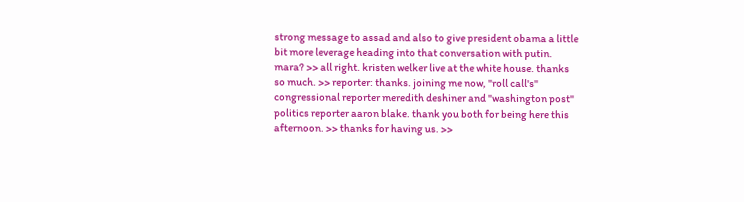strong message to assad and also to give president obama a little bit more leverage heading into that conversation with putin. mara? >> all right. kristen welker live at the white house. thanks so much. >> reporter: thanks. joining me now, "roll call's" congressional reporter meredith deshiner and "washington post" politics reporter aaron blake. thank you both for being here this afternoon. >> thanks for having us. >>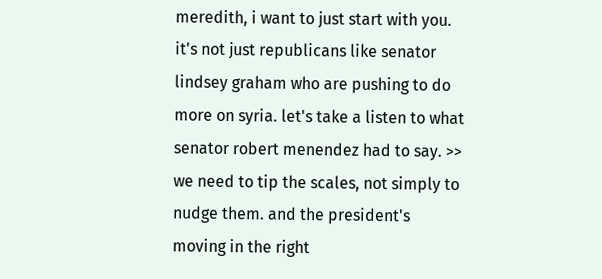meredith, i want to just start with you. it's not just republicans like senator lindsey graham who are pushing to do more on syria. let's take a listen to what senator robert menendez had to say. >> we need to tip the scales, not simply to nudge them. and the president's moving in the right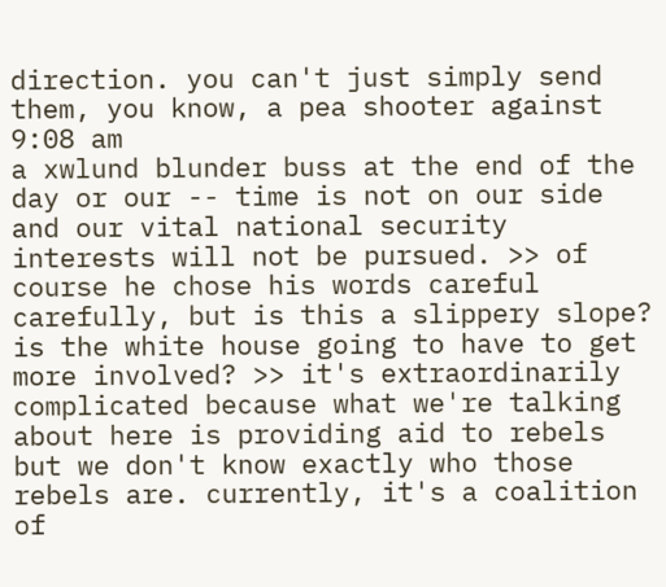direction. you can't just simply send them, you know, a pea shooter against
9:08 am
a xwlund blunder buss at the end of the day or our -- time is not on our side and our vital national security interests will not be pursued. >> of course he chose his words careful carefully, but is this a slippery slope? is the white house going to have to get more involved? >> it's extraordinarily complicated because what we're talking about here is providing aid to rebels but we don't know exactly who those rebels are. currently, it's a coalition of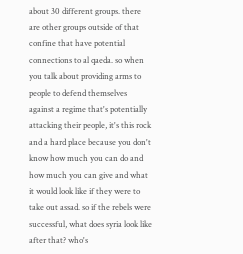about 30 different groups. there are other groups outside of that confine that have potential connections to al qaeda. so when you talk about providing arms to people to defend themselves against a regime that's potentially attacking their people, it's this rock and a hard place because you don't know how much you can do and how much you can give and what it would look like if they were to take out assad. so if the rebels were successful, what does syria look like after that? who's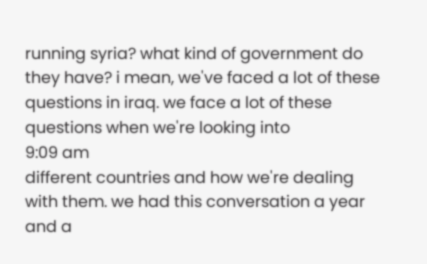running syria? what kind of government do they have? i mean, we've faced a lot of these questions in iraq. we face a lot of these questions when we're looking into
9:09 am
different countries and how we're dealing with them. we had this conversation a year and a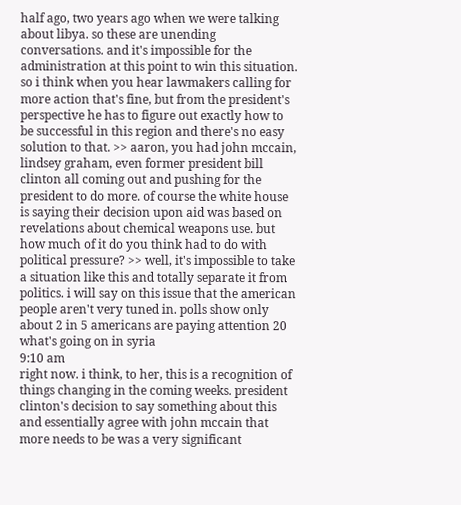half ago, two years ago when we were talking about libya. so these are unending conversations. and it's impossible for the administration at this point to win this situation. so i think when you hear lawmakers calling for more action that's fine, but from the president's perspective he has to figure out exactly how to be successful in this region and there's no easy solution to that. >> aaron, you had john mccain, lindsey graham, even former president bill clinton all coming out and pushing for the president to do more. of course the white house is saying their decision upon aid was based on revelations about chemical weapons use. but how much of it do you think had to do with political pressure? >> well, it's impossible to take a situation like this and totally separate it from politics. i will say on this issue that the american people aren't very tuned in. polls show only about 2 in 5 americans are paying attention 20 what's going on in syria
9:10 am
right now. i think, to her, this is a recognition of things changing in the coming weeks. president clinton's decision to say something about this and essentially agree with john mccain that more needs to be was a very significant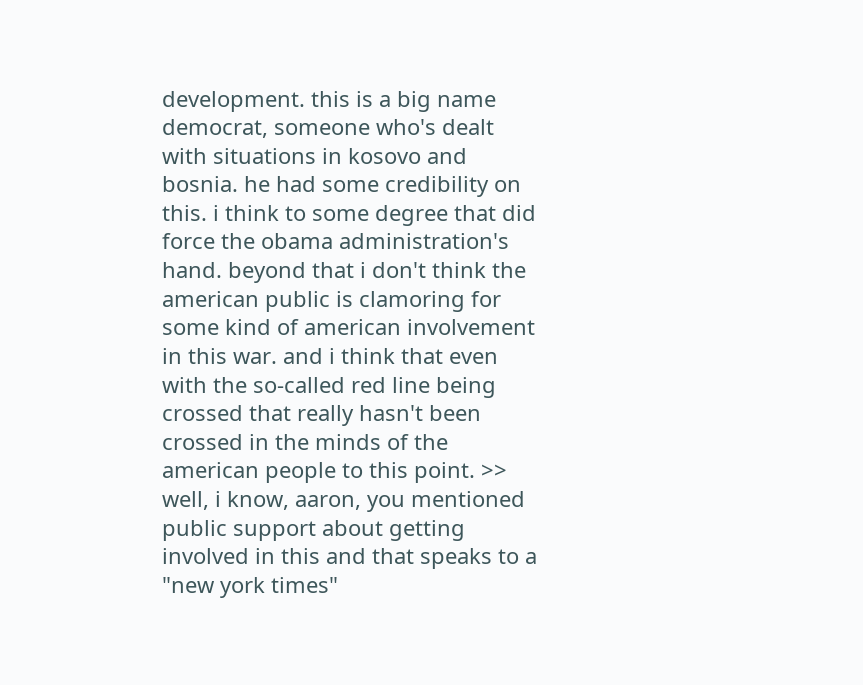development. this is a big name democrat, someone who's dealt with situations in kosovo and bosnia. he had some credibility on this. i think to some degree that did force the obama administration's hand. beyond that i don't think the american public is clamoring for some kind of american involvement in this war. and i think that even with the so-called red line being crossed that really hasn't been crossed in the minds of the american people to this point. >> well, i know, aaron, you mentioned public support about getting involved in this and that speaks to a "new york times"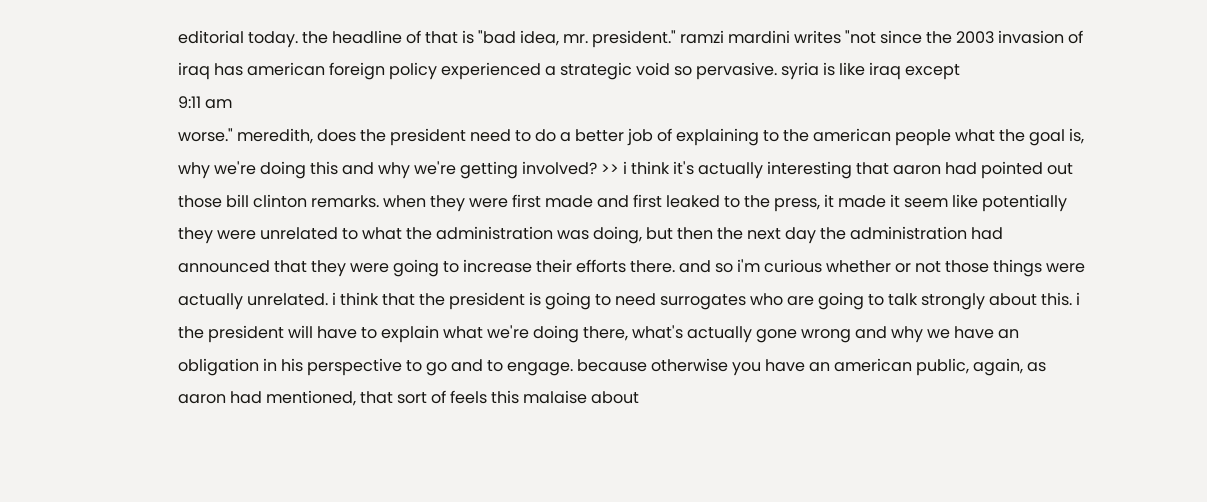editorial today. the headline of that is "bad idea, mr. president." ramzi mardini writes "not since the 2003 invasion of iraq has american foreign policy experienced a strategic void so pervasive. syria is like iraq except
9:11 am
worse." meredith, does the president need to do a better job of explaining to the american people what the goal is, why we're doing this and why we're getting involved? >> i think it's actually interesting that aaron had pointed out those bill clinton remarks. when they were first made and first leaked to the press, it made it seem like potentially they were unrelated to what the administration was doing, but then the next day the administration had announced that they were going to increase their efforts there. and so i'm curious whether or not those things were actually unrelated. i think that the president is going to need surrogates who are going to talk strongly about this. i the president will have to explain what we're doing there, what's actually gone wrong and why we have an obligation in his perspective to go and to engage. because otherwise you have an american public, again, as aaron had mentioned, that sort of feels this malaise about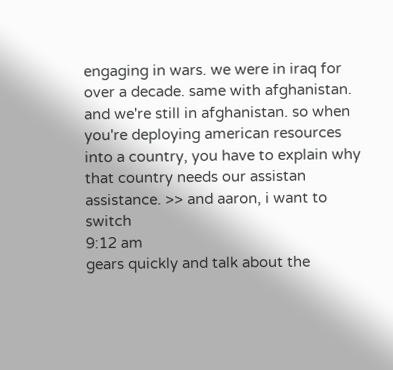engaging in wars. we were in iraq for over a decade. same with afghanistan. and we're still in afghanistan. so when you're deploying american resources into a country, you have to explain why that country needs our assistan assistance. >> and aaron, i want to switch
9:12 am
gears quickly and talk about the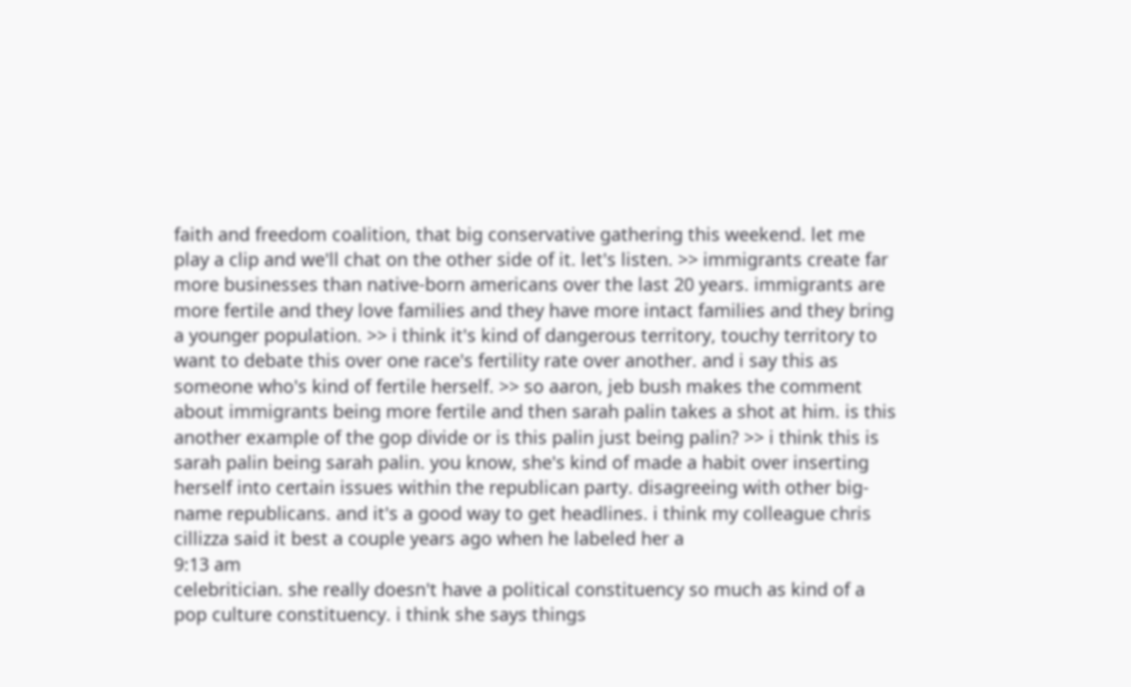faith and freedom coalition, that big conservative gathering this weekend. let me play a clip and we'll chat on the other side of it. let's listen. >> immigrants create far more businesses than native-born americans over the last 20 years. immigrants are more fertile and they love families and they have more intact families and they bring a younger population. >> i think it's kind of dangerous territory, touchy territory to want to debate this over one race's fertility rate over another. and i say this as someone who's kind of fertile herself. >> so aaron, jeb bush makes the comment about immigrants being more fertile and then sarah palin takes a shot at him. is this another example of the gop divide or is this palin just being palin? >> i think this is sarah palin being sarah palin. you know, she's kind of made a habit over inserting herself into certain issues within the republican party. disagreeing with other big-name republicans. and it's a good way to get headlines. i think my colleague chris cillizza said it best a couple years ago when he labeled her a
9:13 am
celebritician. she really doesn't have a political constituency so much as kind of a pop culture constituency. i think she says things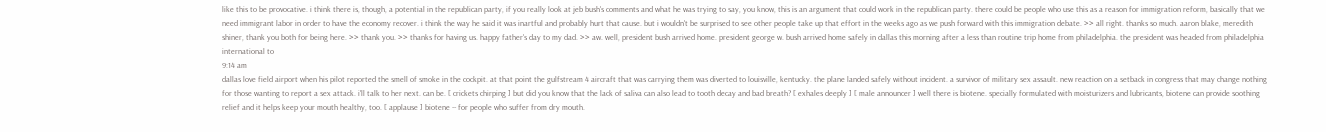like this to be provocative. i think there is, though, a potential in the republican party, if you really look at jeb bush's comments and what he was trying to say, you know, this is an argument that could work in the republican party. there could be people who use this as a reason for immigration reform, basically that we need immigrant labor in order to have the economy recover. i think the way he said it was inartful and probably hurt that cause. but i wouldn't be surprised to see other people take up that effort in the weeks ago as we push forward with this immigration debate. >> all right. thanks so much. aaron blake, meredith shiner, thank you both for being here. >> thank you. >> thanks for having us. happy father's day to my dad. >> aw. well, president bush arrived home. president george w. bush arrived home safely in dallas this morning after a less than routine trip home from philadelphia. the president was headed from philadelphia international to
9:14 am
dallas love field airport when his pilot reported the smell of smoke in the cockpit. at that point the gulfstream 4 aircraft that was carrying them was diverted to louisville, kentucky. the plane landed safely without incident. a survivor of military sex assault. new reaction on a setback in congress that may change nothing for those wanting to report a sex attack. i'll talk to her next. can be. [ crickets chirping ] but did you know that the lack of saliva can also lead to tooth decay and bad breath? [ exhales deeply ] [ male announcer ] well there is biotene. specially formulated with moisturizers and lubricants, biotene can provide soothing relief and it helps keep your mouth healthy, too. [ applause ] biotene -- for people who suffer from dry mouth.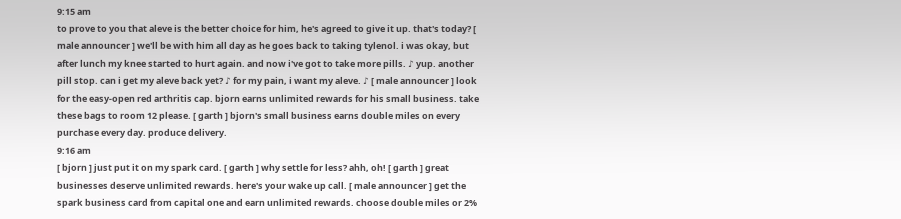9:15 am
to prove to you that aleve is the better choice for him, he's agreed to give it up. that's today? [ male announcer ] we'll be with him all day as he goes back to taking tylenol. i was okay, but after lunch my knee started to hurt again. and now i've got to take more pills. ♪ yup. another pill stop. can i get my aleve back yet? ♪ for my pain, i want my aleve. ♪ [ male announcer ] look for the easy-open red arthritis cap. bjorn earns unlimited rewards for his small business. take these bags to room 12 please. [ garth ] bjorn's small business earns double miles on every purchase every day. produce delivery.
9:16 am
[ bjorn ] just put it on my spark card. [ garth ] why settle for less? ahh, oh! [ garth ] great businesses deserve unlimited rewards. here's your wake up call. [ male announcer ] get the spark business card from capital one and earn unlimited rewards. choose double miles or 2%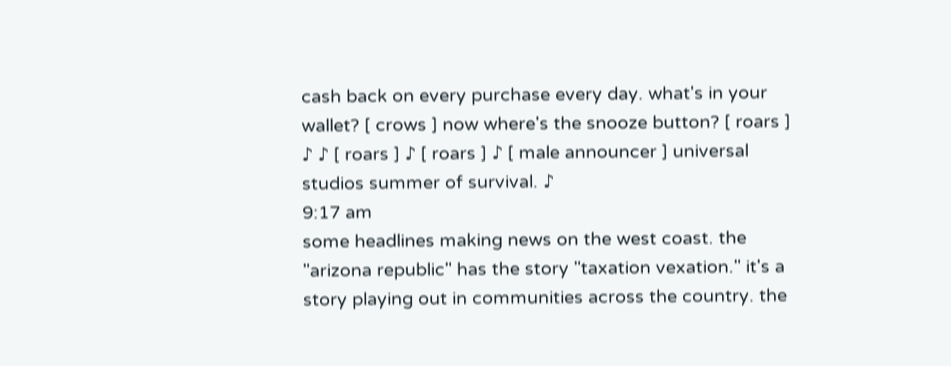cash back on every purchase every day. what's in your wallet? [ crows ] now where's the snooze button? [ roars ] ♪ ♪ [ roars ] ♪ [ roars ] ♪ [ male announcer ] universal studios summer of survival. ♪
9:17 am
some headlines making news on the west coast. the "arizona republic" has the story "taxation vexation." it's a story playing out in communities across the country. the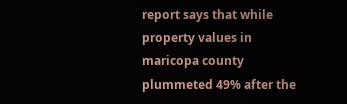report says that while property values in maricopa county plummeted 49% after the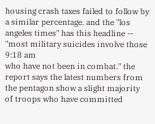housing crash taxes failed to follow by a similar percentage. and the "los angeles times" has this headline -- "most military suicides involve those
9:18 am
who have not been in combat." the report says the latest numbers from the pentagon show a slight majority of troops who have committed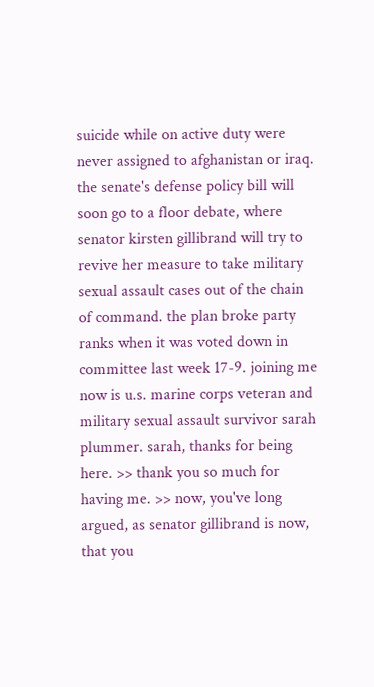suicide while on active duty were never assigned to afghanistan or iraq. the senate's defense policy bill will soon go to a floor debate, where senator kirsten gillibrand will try to revive her measure to take military sexual assault cases out of the chain of command. the plan broke party ranks when it was voted down in committee last week 17-9. joining me now is u.s. marine corps veteran and military sexual assault survivor sarah plummer. sarah, thanks for being here. >> thank you so much for having me. >> now, you've long argued, as senator gillibrand is now, that you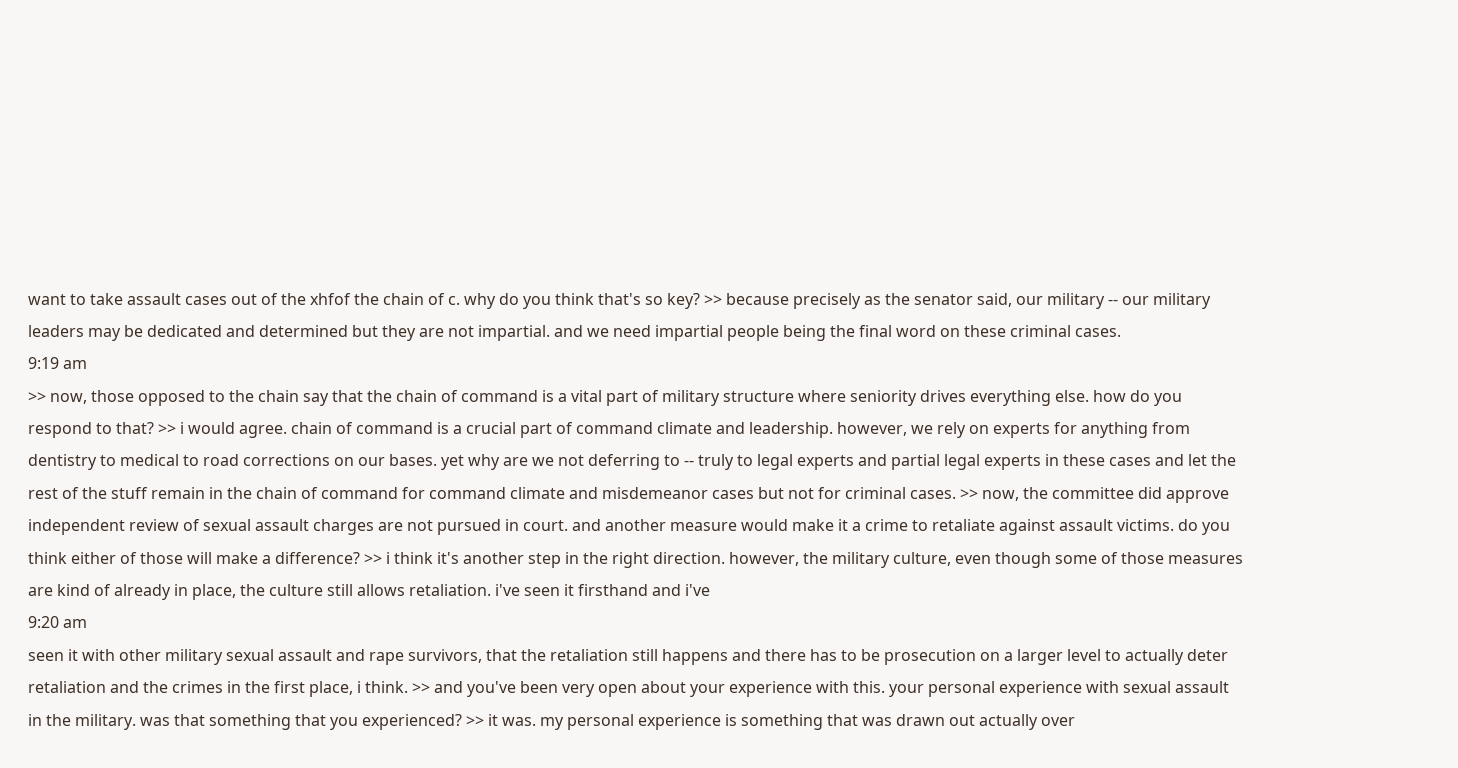want to take assault cases out of the xhfof the chain of c. why do you think that's so key? >> because precisely as the senator said, our military -- our military leaders may be dedicated and determined but they are not impartial. and we need impartial people being the final word on these criminal cases.
9:19 am
>> now, those opposed to the chain say that the chain of command is a vital part of military structure where seniority drives everything else. how do you respond to that? >> i would agree. chain of command is a crucial part of command climate and leadership. however, we rely on experts for anything from dentistry to medical to road corrections on our bases. yet why are we not deferring to -- truly to legal experts and partial legal experts in these cases and let the rest of the stuff remain in the chain of command for command climate and misdemeanor cases but not for criminal cases. >> now, the committee did approve independent review of sexual assault charges are not pursued in court. and another measure would make it a crime to retaliate against assault victims. do you think either of those will make a difference? >> i think it's another step in the right direction. however, the military culture, even though some of those measures are kind of already in place, the culture still allows retaliation. i've seen it firsthand and i've
9:20 am
seen it with other military sexual assault and rape survivors, that the retaliation still happens and there has to be prosecution on a larger level to actually deter retaliation and the crimes in the first place, i think. >> and you've been very open about your experience with this. your personal experience with sexual assault in the military. was that something that you experienced? >> it was. my personal experience is something that was drawn out actually over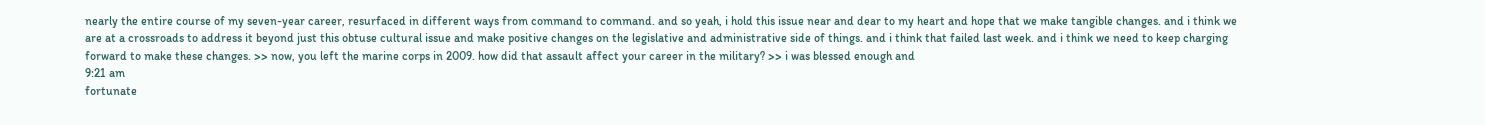nearly the entire course of my seven-year career, resurfaced in different ways from command to command. and so yeah, i hold this issue near and dear to my heart and hope that we make tangible changes. and i think we are at a crossroads to address it beyond just this obtuse cultural issue and make positive changes on the legislative and administrative side of things. and i think that failed last week. and i think we need to keep charging forward to make these changes. >> now, you left the marine corps in 2009. how did that assault affect your career in the military? >> i was blessed enough and
9:21 am
fortunate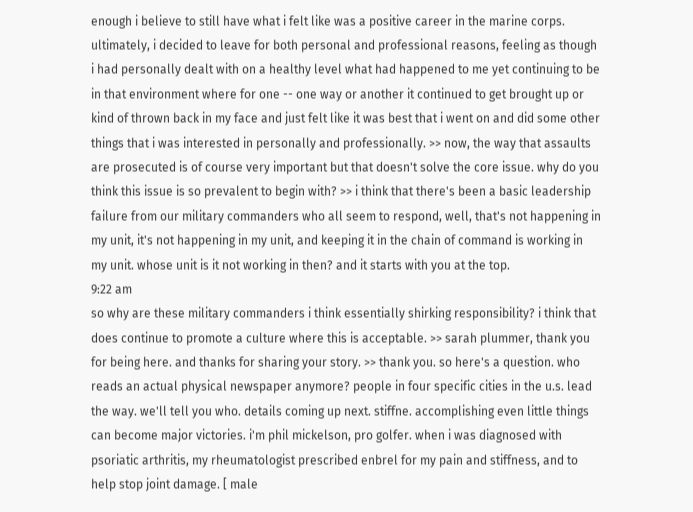enough i believe to still have what i felt like was a positive career in the marine corps. ultimately, i decided to leave for both personal and professional reasons, feeling as though i had personally dealt with on a healthy level what had happened to me yet continuing to be in that environment where for one -- one way or another it continued to get brought up or kind of thrown back in my face and just felt like it was best that i went on and did some other things that i was interested in personally and professionally. >> now, the way that assaults are prosecuted is of course very important but that doesn't solve the core issue. why do you think this issue is so prevalent to begin with? >> i think that there's been a basic leadership failure from our military commanders who all seem to respond, well, that's not happening in my unit, it's not happening in my unit, and keeping it in the chain of command is working in my unit. whose unit is it not working in then? and it starts with you at the top.
9:22 am
so why are these military commanders i think essentially shirking responsibility? i think that does continue to promote a culture where this is acceptable. >> sarah plummer, thank you for being here. and thanks for sharing your story. >> thank you. so here's a question. who reads an actual physical newspaper anymore? people in four specific cities in the u.s. lead the way. we'll tell you who. details coming up next. stiffne. accomplishing even little things can become major victories. i'm phil mickelson, pro golfer. when i was diagnosed with psoriatic arthritis, my rheumatologist prescribed enbrel for my pain and stiffness, and to help stop joint damage. [ male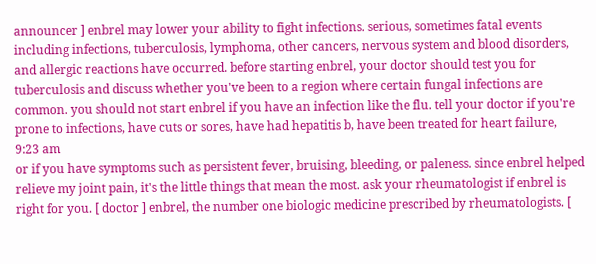announcer ] enbrel may lower your ability to fight infections. serious, sometimes fatal events including infections, tuberculosis, lymphoma, other cancers, nervous system and blood disorders, and allergic reactions have occurred. before starting enbrel, your doctor should test you for tuberculosis and discuss whether you've been to a region where certain fungal infections are common. you should not start enbrel if you have an infection like the flu. tell your doctor if you're prone to infections, have cuts or sores, have had hepatitis b, have been treated for heart failure,
9:23 am
or if you have symptoms such as persistent fever, bruising, bleeding, or paleness. since enbrel helped relieve my joint pain, it's the little things that mean the most. ask your rheumatologist if enbrel is right for you. [ doctor ] enbrel, the number one biologic medicine prescribed by rheumatologists. [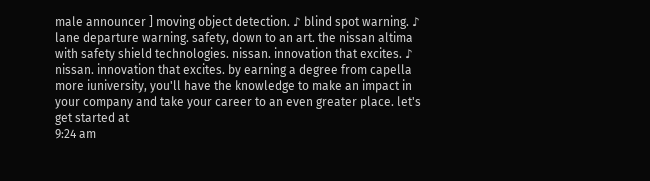male announcer ] moving object detection. ♪ blind spot warning. ♪ lane departure warning. safety, down to an art. the nissan altima with safety shield technologies. nissan. innovation that excites. ♪ nissan. innovation that excites. by earning a degree from capella more iuniversity, you'll have the knowledge to make an impact in your company and take your career to an even greater place. let's get started at
9:24 am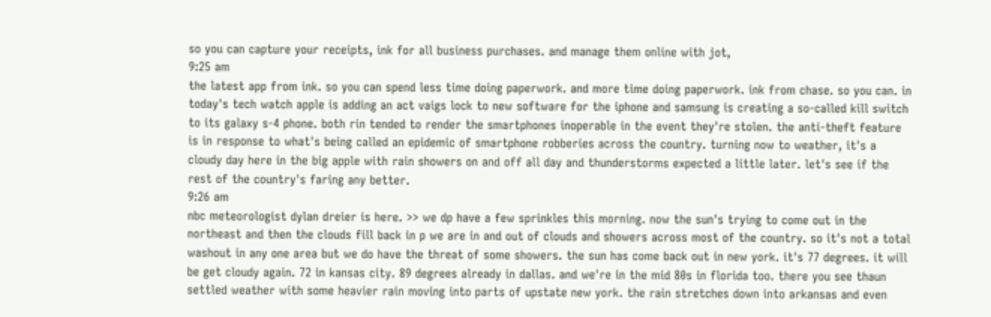so you can capture your receipts, ink for all business purchases. and manage them online with jot,
9:25 am
the latest app from ink. so you can spend less time doing paperwork. and more time doing paperwork. ink from chase. so you can. in today's tech watch apple is adding an act vaigs lock to new software for the iphone and samsung is creating a so-called kill switch to its galaxy s-4 phone. both rin tended to render the smartphones inoperable in the event they're stolen. the anti-theft feature is in response to what's being called an epidemic of smartphone robberies across the country. turning now to weather, it's a cloudy day here in the big apple with rain showers on and off all day and thunderstorms expected a little later. let's see if the rest of the country's faring any better.
9:26 am
nbc meteorologist dylan dreier is here. >> we dp have a few sprinkles this morning. now the sun's trying to come out in the northeast and then the clouds fill back in p we are in and out of clouds and showers across most of the country. so it's not a total washout in any one area but we do have the threat of some showers. the sun has come back out in new york. it's 77 degrees. it will be get cloudy again. 72 in kansas city. 89 degrees already in dallas. and we're in the mid 80s in florida too. there you see thaun settled weather with some heavier rain moving into parts of upstate new york. the rain stretches down into arkansas and even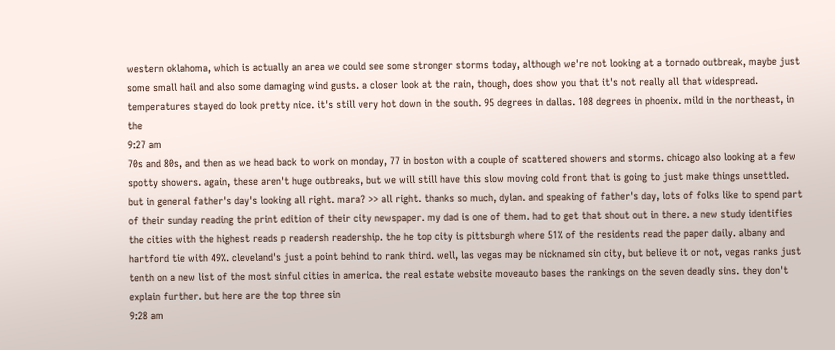western oklahoma, which is actually an area we could see some stronger storms today, although we're not looking at a tornado outbreak, maybe just some small hail and also some damaging wind gusts. a closer look at the rain, though, does show you that it's not really all that widespread. temperatures stayed do look pretty nice. it's still very hot down in the south. 95 degrees in dallas. 108 degrees in phoenix. mild in the northeast, in the
9:27 am
70s and 80s, and then as we head back to work on monday, 77 in boston with a couple of scattered showers and storms. chicago also looking at a few spotty showers. again, these aren't huge outbreaks, but we will still have this slow moving cold front that is going to just make things unsettled. but in general father's day's looking all right. mara? >> all right. thanks so much, dylan. and speaking of father's day, lots of folks like to spend part of their sunday reading the print edition of their city newspaper. my dad is one of them. had to get that shout out in there. a new study identifies the cities with the highest reads p readersh readership. the he top city is pittsburgh where 51% of the residents read the paper daily. albany and hartford tie with 49%. cleveland's just a point behind to rank third. well, las vegas may be nicknamed sin city, but believe it or not, vegas ranks just tenth on a new list of the most sinful cities in america. the real estate website moveauto bases the rankings on the seven deadly sins. they don't explain further. but here are the top three sin
9:28 am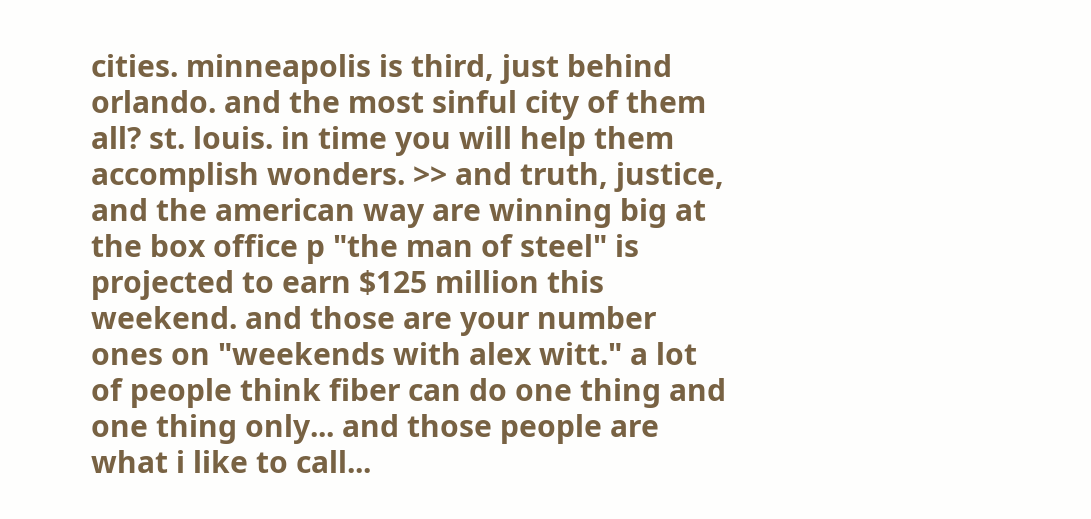cities. minneapolis is third, just behind orlando. and the most sinful city of them all? st. louis. in time you will help them accomplish wonders. >> and truth, justice, and the american way are winning big at the box office p "the man of steel" is projected to earn $125 million this weekend. and those are your number ones on "weekends with alex witt." a lot of people think fiber can do one thing and one thing only... and those people are what i like to call...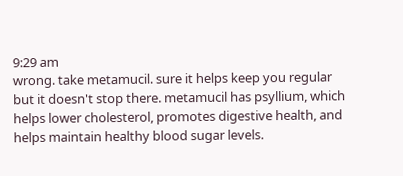9:29 am
wrong. take metamucil. sure it helps keep you regular but it doesn't stop there. metamucil has psyllium, which helps lower cholesterol, promotes digestive health, and helps maintain healthy blood sugar levels.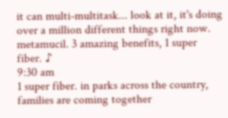it can multi-multitask... look at it, it's doing over a million different things right now. metamucil. 3 amazing benefits, 1 super fiber. ♪
9:30 am
1 super fiber. in parks across the country, families are coming together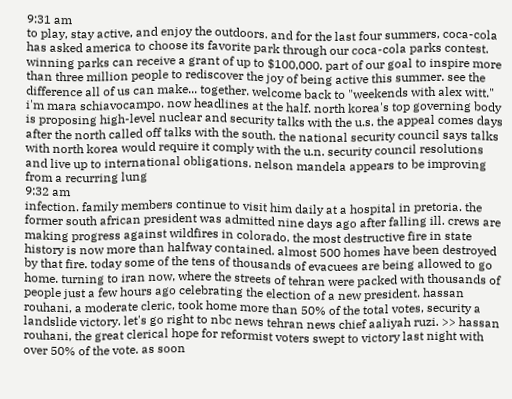9:31 am
to play, stay active, and enjoy the outdoors. and for the last four summers, coca-cola has asked america to choose its favorite park through our coca-cola parks contest. winning parks can receive a grant of up to $100,000. part of our goal to inspire more than three million people to rediscover the joy of being active this summer. see the difference all of us can make... together. welcome back to "weekends with alex witt." i'm mara schiavocampo. now headlines at the half. north korea's top governing body is proposing high-level nuclear and security talks with the u.s. the appeal comes days after the north called off talks with the south. the national security council says talks with north korea would require it comply with the u.n. security council resolutions and live up to international obligations. nelson mandela appears to be improving from a recurring lung
9:32 am
infection. family members continue to visit him daily at a hospital in pretoria. the former south african president was admitted nine days ago after falling ill. crews are making progress against wildfires in colorado. the most destructive fire in state history is now more than halfway contained. almost 500 homes have been destroyed by that fire. today some of the tens of thousands of evacuees are being allowed to go home. turning to iran now, where the streets of tehran were packed with thousands of people just a few hours ago celebrating the election of a new president. hassan rouhani, a moderate cleric, took home more than 50% of the total votes, security a landslide victory. let's go right to nbc news tehran news chief aaliyah ruzi. >> hassan rouhani, the great clerical hope for reformist voters swept to victory last night with over 50% of the vote. as soon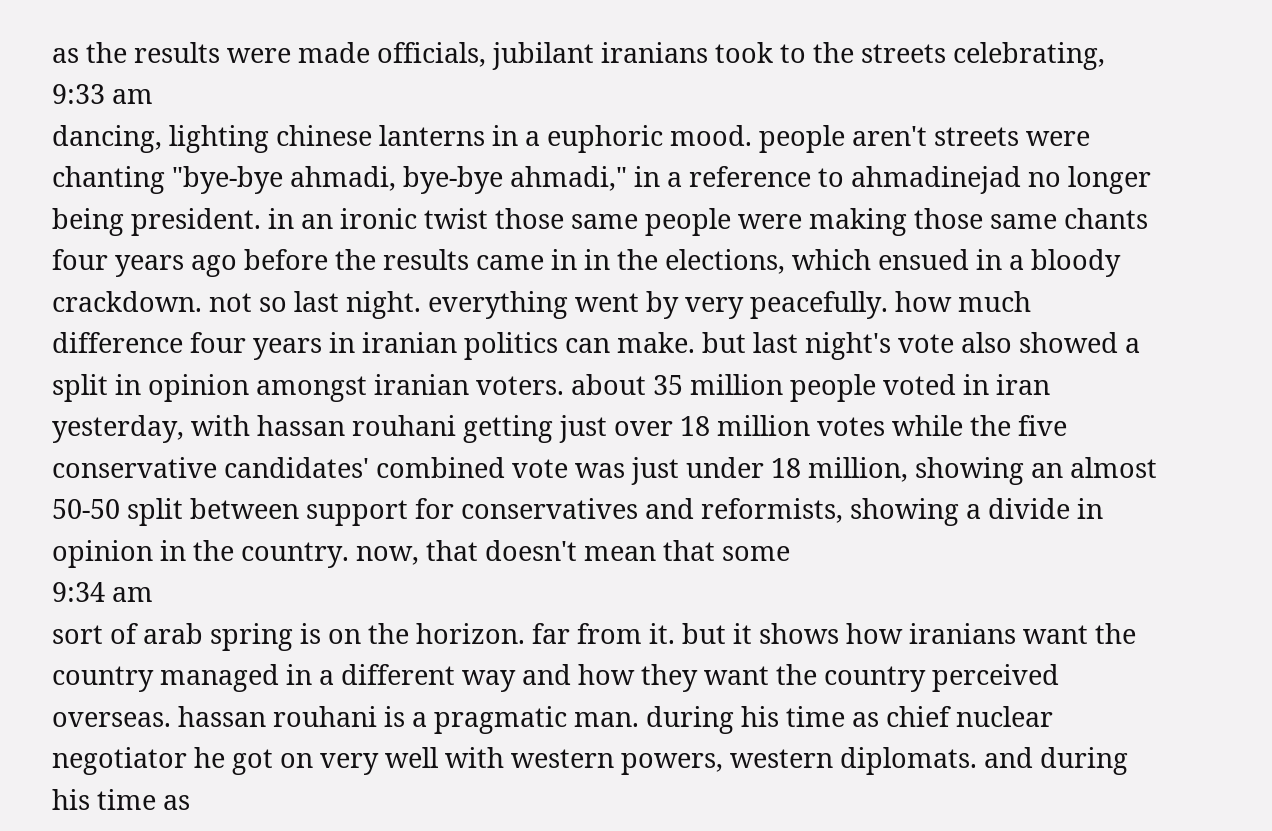as the results were made officials, jubilant iranians took to the streets celebrating,
9:33 am
dancing, lighting chinese lanterns in a euphoric mood. people aren't streets were chanting "bye-bye ahmadi, bye-bye ahmadi," in a reference to ahmadinejad no longer being president. in an ironic twist those same people were making those same chants four years ago before the results came in in the elections, which ensued in a bloody crackdown. not so last night. everything went by very peacefully. how much difference four years in iranian politics can make. but last night's vote also showed a split in opinion amongst iranian voters. about 35 million people voted in iran yesterday, with hassan rouhani getting just over 18 million votes while the five conservative candidates' combined vote was just under 18 million, showing an almost 50-50 split between support for conservatives and reformists, showing a divide in opinion in the country. now, that doesn't mean that some
9:34 am
sort of arab spring is on the horizon. far from it. but it shows how iranians want the country managed in a different way and how they want the country perceived overseas. hassan rouhani is a pragmatic man. during his time as chief nuclear negotiator he got on very well with western powers, western diplomats. and during his time as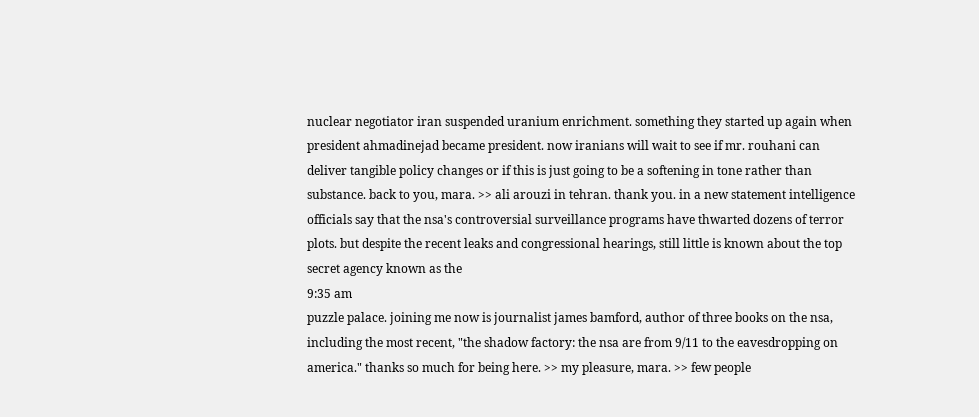nuclear negotiator iran suspended uranium enrichment. something they started up again when president ahmadinejad became president. now iranians will wait to see if mr. rouhani can deliver tangible policy changes or if this is just going to be a softening in tone rather than substance. back to you, mara. >> ali arouzi in tehran. thank you. in a new statement intelligence officials say that the nsa's controversial surveillance programs have thwarted dozens of terror plots. but despite the recent leaks and congressional hearings, still little is known about the top secret agency known as the
9:35 am
puzzle palace. joining me now is journalist james bamford, author of three books on the nsa, including the most recent, "the shadow factory: the nsa are from 9/11 to the eavesdropping on america." thanks so much for being here. >> my pleasure, mara. >> few people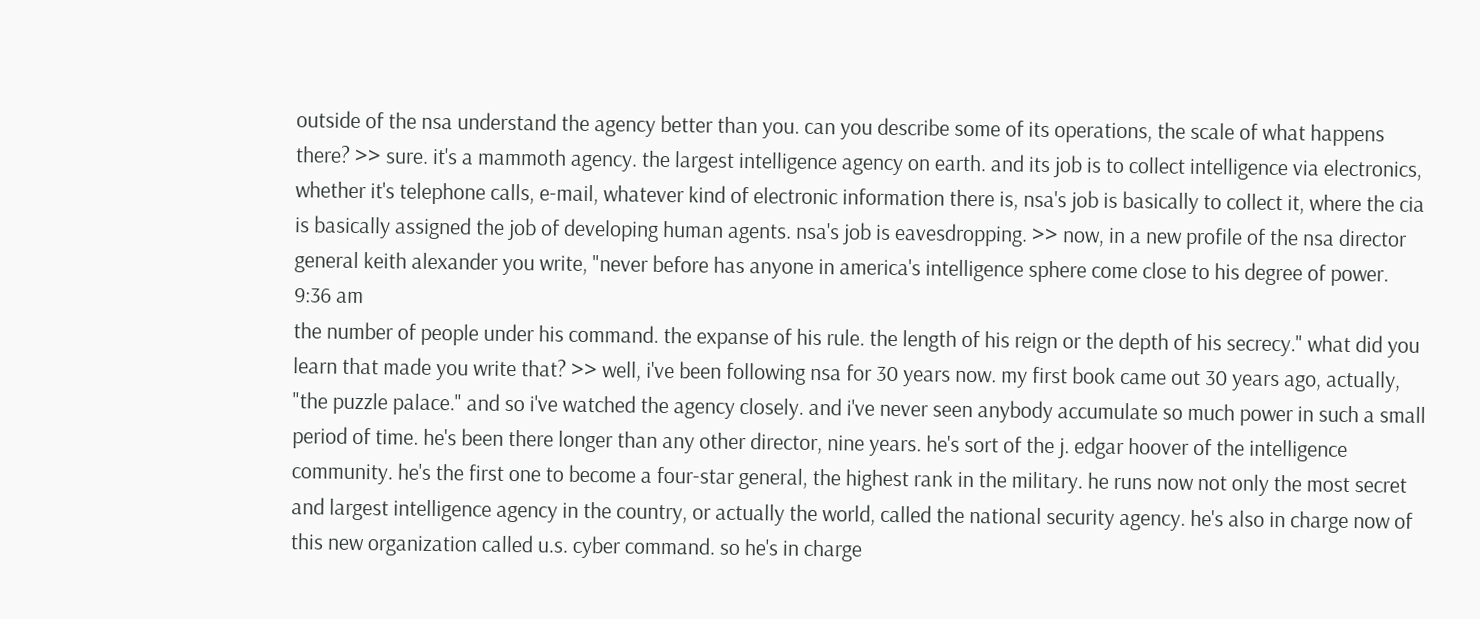outside of the nsa understand the agency better than you. can you describe some of its operations, the scale of what happens there? >> sure. it's a mammoth agency. the largest intelligence agency on earth. and its job is to collect intelligence via electronics, whether it's telephone calls, e-mail, whatever kind of electronic information there is, nsa's job is basically to collect it, where the cia is basically assigned the job of developing human agents. nsa's job is eavesdropping. >> now, in a new profile of the nsa director general keith alexander you write, "never before has anyone in america's intelligence sphere come close to his degree of power.
9:36 am
the number of people under his command. the expanse of his rule. the length of his reign or the depth of his secrecy." what did you learn that made you write that? >> well, i've been following nsa for 30 years now. my first book came out 30 years ago, actually, "the puzzle palace." and so i've watched the agency closely. and i've never seen anybody accumulate so much power in such a small period of time. he's been there longer than any other director, nine years. he's sort of the j. edgar hoover of the intelligence community. he's the first one to become a four-star general, the highest rank in the military. he runs now not only the most secret and largest intelligence agency in the country, or actually the world, called the national security agency. he's also in charge now of this new organization called u.s. cyber command. so he's in charge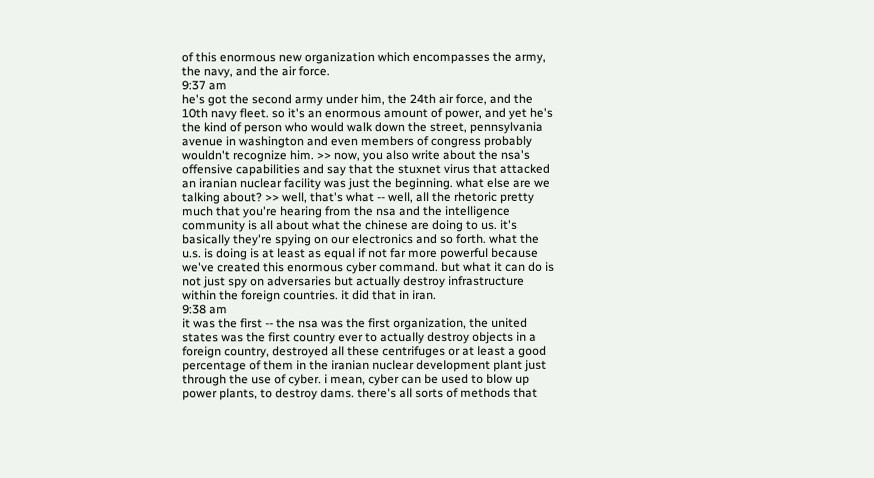of this enormous new organization which encompasses the army, the navy, and the air force.
9:37 am
he's got the second army under him, the 24th air force, and the 10th navy fleet. so it's an enormous amount of power, and yet he's the kind of person who would walk down the street, pennsylvania avenue in washington and even members of congress probably wouldn't recognize him. >> now, you also write about the nsa's offensive capabilities and say that the stuxnet virus that attacked an iranian nuclear facility was just the beginning. what else are we talking about? >> well, that's what -- well, all the rhetoric pretty much that you're hearing from the nsa and the intelligence community is all about what the chinese are doing to us. it's basically they're spying on our electronics and so forth. what the u.s. is doing is at least as equal if not far more powerful because we've created this enormous cyber command. but what it can do is not just spy on adversaries but actually destroy infrastructure within the foreign countries. it did that in iran.
9:38 am
it was the first -- the nsa was the first organization, the united states was the first country ever to actually destroy objects in a foreign country, destroyed all these centrifuges or at least a good percentage of them in the iranian nuclear development plant just through the use of cyber. i mean, cyber can be used to blow up power plants, to destroy dams. there's all sorts of methods that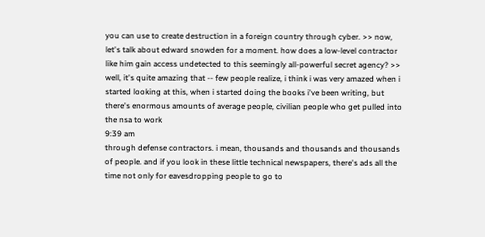you can use to create destruction in a foreign country through cyber. >> now, let's talk about edward snowden for a moment. how does a low-level contractor like him gain access undetected to this seemingly all-powerful secret agency? >> well, it's quite amazing that -- few people realize, i think i was very amazed when i started looking at this, when i started doing the books i've been writing, but there's enormous amounts of average people, civilian people who get pulled into the nsa to work
9:39 am
through defense contractors. i mean, thousands and thousands and thousands of people. and if you look in these little technical newspapers, there's ads all the time not only for eavesdropping people to go to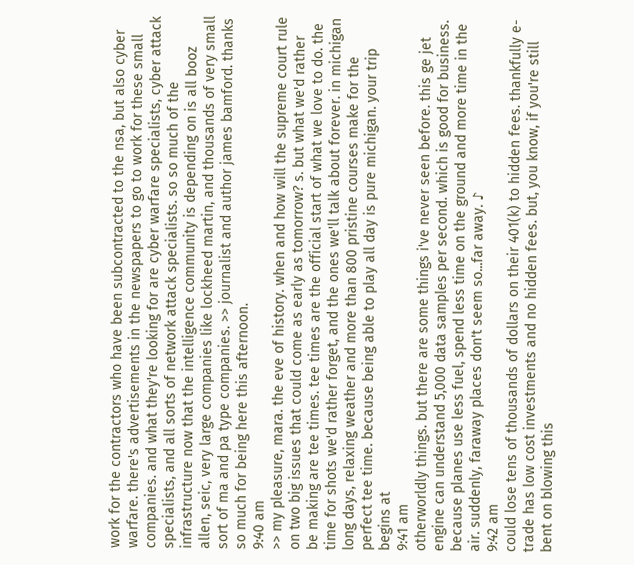work for the contractors who have been subcontracted to the nsa, but also cyber warfare. there's advertisements in the newspapers to go to work for these small companies. and what they're looking for are cyber warfare specialists, cyber attack specialists, and all sorts of network attack specialists. so so much of the infrastructure now that the intelligence community is depending on is all booz allen, seic, very large companies like lockheed martin, and thousands of very small sort of ma and pa type companies. >> journalist and author james bamford. thanks so much for being here this afternoon.
9:40 am
>> my pleasure, mara. the eve of history. when and how will the supreme court rule on two big issues that could come as early as tomorrow? s. but what we'd rather be making are tee times. tee times are the official start of what we love to do. the time for shots we'd rather forget, and the ones we'll talk about forever. in michigan long days, relaxing weather and more than 800 pristine courses make for the perfect tee time. because being able to play all day is pure michigan. your trip begins at
9:41 am
otherworldly things. but there are some things i've never seen before. this ge jet engine can understand 5,000 data samples per second. which is good for business. because planes use less fuel, spend less time on the ground and more time in the air. suddenly, faraway places don't seem so...far away. ♪
9:42 am
could lose tens of thousands of dollars on their 401(k) to hidden fees. thankfully e-trade has low cost investments and no hidden fees. but, you know, if you're still bent on blowing this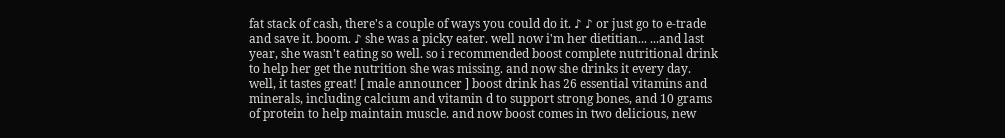fat stack of cash, there's a couple of ways you could do it. ♪ ♪ or just go to e-trade and save it. boom. ♪ she was a picky eater. well now i'm her dietitian... ...and last year, she wasn't eating so well. so i recommended boost complete nutritional drink to help her get the nutrition she was missing. and now she drinks it every day. well, it tastes great! [ male announcer ] boost drink has 26 essential vitamins and minerals, including calcium and vitamin d to support strong bones, and 10 grams of protein to help maintain muscle. and now boost comes in two delicious, new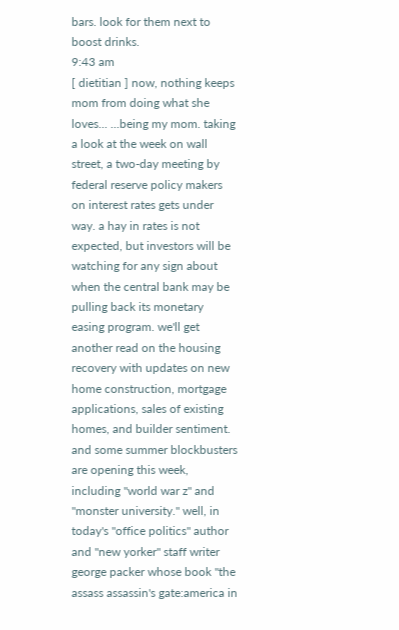bars. look for them next to boost drinks.
9:43 am
[ dietitian ] now, nothing keeps mom from doing what she loves... ...being my mom. taking a look at the week on wall street, a two-day meeting by federal reserve policy makers on interest rates gets under way. a hay in rates is not expected, but investors will be watching for any sign about when the central bank may be pulling back its monetary easing program. we'll get another read on the housing recovery with updates on new home construction, mortgage applications, sales of existing homes, and builder sentiment. and some summer blockbusters are opening this week, including "world war z" and "monster university." well, in today's "office politics" author and "new yorker" staff writer george packer whose book "the assass assassin's gate:america in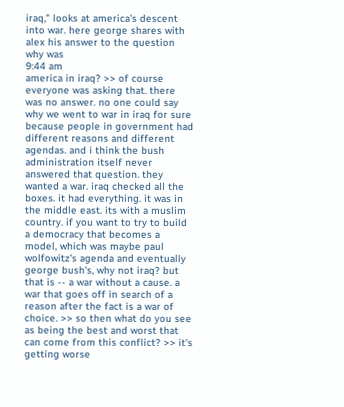iraq," looks at america's descent into war. here george shares with alex his answer to the question why was
9:44 am
america in iraq? >> of course everyone was asking that. there was no answer. no one could say why we went to war in iraq for sure because people in government had different reasons and different agendas. and i think the bush administration itself never answered that question. they wanted a war. iraq checked all the boxes. it had everything. it was in the middle east. its with a muslim country. if you want to try to build a democracy that becomes a model, which was maybe paul wolfowitz's agenda and eventually george bush's, why not iraq? but that is -- a war without a cause. a war that goes off in search of a reason after the fact is a war of choice. >> so then what do you see as being the best and worst that can come from this conflict? >> it's getting worse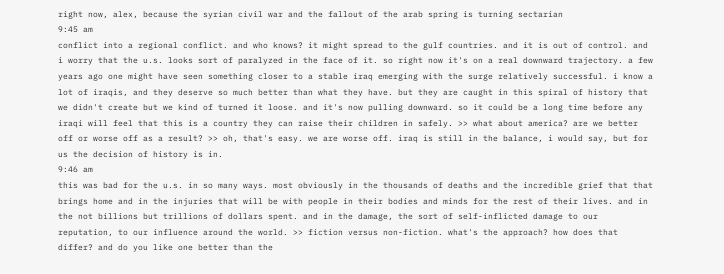right now, alex, because the syrian civil war and the fallout of the arab spring is turning sectarian
9:45 am
conflict into a regional conflict. and who knows? it might spread to the gulf countries. and it is out of control. and i worry that the u.s. looks sort of paralyzed in the face of it. so right now it's on a real downward trajectory. a few years ago one might have seen something closer to a stable iraq emerging with the surge relatively successful. i know a lot of iraqis, and they deserve so much better than what they have. but they are caught in this spiral of history that we didn't create but we kind of turned it loose. and it's now pulling downward. so it could be a long time before any iraqi will feel that this is a country they can raise their children in safely. >> what about america? are we better off or worse off as a result? >> oh, that's easy. we are worse off. iraq is still in the balance, i would say, but for us the decision of history is in.
9:46 am
this was bad for the u.s. in so many ways. most obviously in the thousands of deaths and the incredible grief that that brings home and in the injuries that will be with people in their bodies and minds for the rest of their lives. and in the not billions but trillions of dollars spent. and in the damage, the sort of self-inflicted damage to our reputation, to our influence around the world. >> fiction versus non-fiction. what's the approach? how does that differ? and do you like one better than the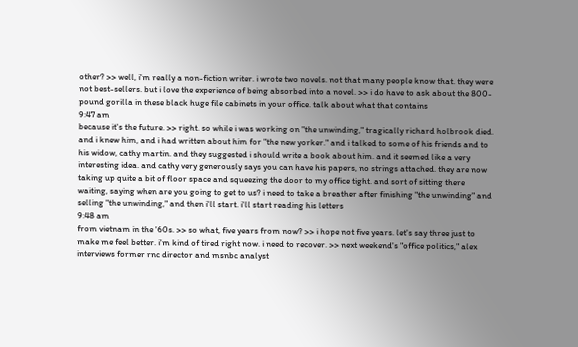other? >> well, i'm really a non-fiction writer. i wrote two novels. not that many people know that. they were not best-sellers. but i love the experience of being absorbed into a novel. >> i do have to ask about the 800-pound gorilla in these black huge file cabinets in your office. talk about what that contains
9:47 am
because it's the future. >> right. so while i was working on "the unwinding," tragically richard holbrook died. and i knew him, and i had written about him for "the new yorker." and i talked to some of his friends and to his widow, cathy martin. and they suggested i should write a book about him. and it seemed like a very interesting idea. and cathy very generously says you can have his papers, no strings attached. they are now taking up quite a bit of floor space and squeezing the door to my office tight. and sort of sitting there waiting, saying when are you going to get to us? i need to take a breather after finishing "the unwinding" and selling "the unwinding," and then i'll start. i'll start reading his letters
9:48 am
from vietnam in the '60s. >> so what, five years from now? >> i hope not five years. let's say three just to make me feel better. i'm kind of tired right now. i need to recover. >> next weekend's "office politics," alex interviews former rnc director and msnbc analyst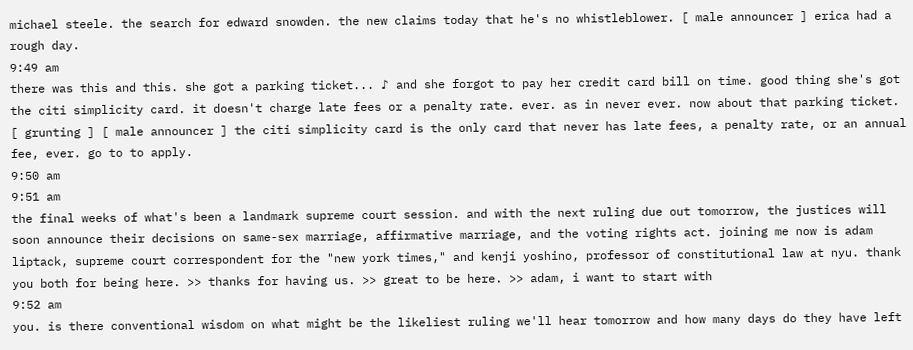michael steele. the search for edward snowden. the new claims today that he's no whistleblower. [ male announcer ] erica had a rough day.
9:49 am
there was this and this. she got a parking ticket... ♪ and she forgot to pay her credit card bill on time. good thing she's got the citi simplicity card. it doesn't charge late fees or a penalty rate. ever. as in never ever. now about that parking ticket. [ grunting ] [ male announcer ] the citi simplicity card is the only card that never has late fees, a penalty rate, or an annual fee, ever. go to to apply.
9:50 am
9:51 am
the final weeks of what's been a landmark supreme court session. and with the next ruling due out tomorrow, the justices will soon announce their decisions on same-sex marriage, affirmative marriage, and the voting rights act. joining me now is adam liptack, supreme court correspondent for the "new york times," and kenji yoshino, professor of constitutional law at nyu. thank you both for being here. >> thanks for having us. >> great to be here. >> adam, i want to start with
9:52 am
you. is there conventional wisdom on what might be the likeliest ruling we'll hear tomorrow and how many days do they have left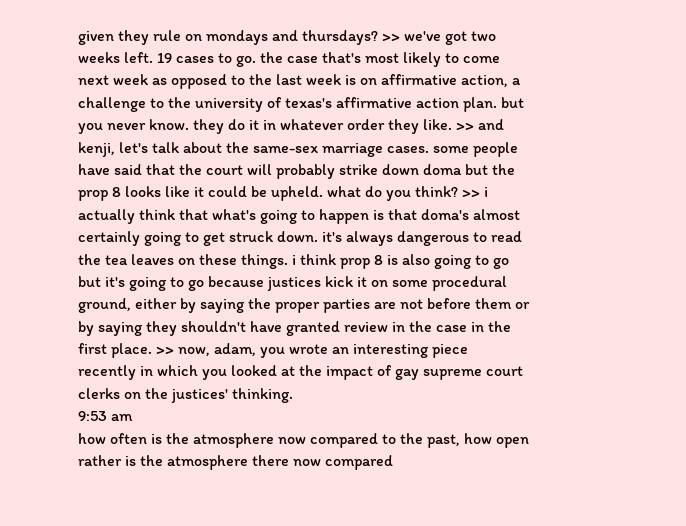given they rule on mondays and thursdays? >> we've got two weeks left. 19 cases to go. the case that's most likely to come next week as opposed to the last week is on affirmative action, a challenge to the university of texas's affirmative action plan. but you never know. they do it in whatever order they like. >> and kenji, let's talk about the same-sex marriage cases. some people have said that the court will probably strike down doma but the prop 8 looks like it could be upheld. what do you think? >> i actually think that what's going to happen is that doma's almost certainly going to get struck down. it's always dangerous to read the tea leaves on these things. i think prop 8 is also going to go but it's going to go because justices kick it on some procedural ground, either by saying the proper parties are not before them or by saying they shouldn't have granted review in the case in the first place. >> now, adam, you wrote an interesting piece recently in which you looked at the impact of gay supreme court clerks on the justices' thinking.
9:53 am
how often is the atmosphere now compared to the past, how open rather is the atmosphere there now compared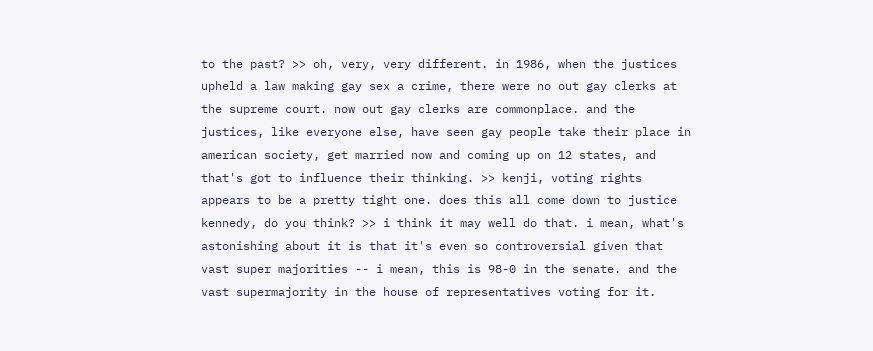to the past? >> oh, very, very different. in 1986, when the justices upheld a law making gay sex a crime, there were no out gay clerks at the supreme court. now out gay clerks are commonplace. and the justices, like everyone else, have seen gay people take their place in american society, get married now and coming up on 12 states, and that's got to influence their thinking. >> kenji, voting rights appears to be a pretty tight one. does this all come down to justice kennedy, do you think? >> i think it may well do that. i mean, what's astonishing about it is that it's even so controversial given that vast super majorities -- i mean, this is 98-0 in the senate. and the vast supermajority in the house of representatives voting for it.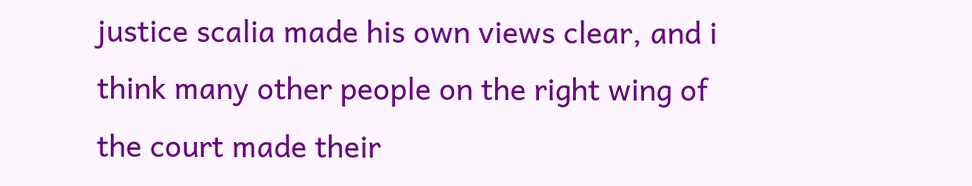justice scalia made his own views clear, and i think many other people on the right wing of the court made their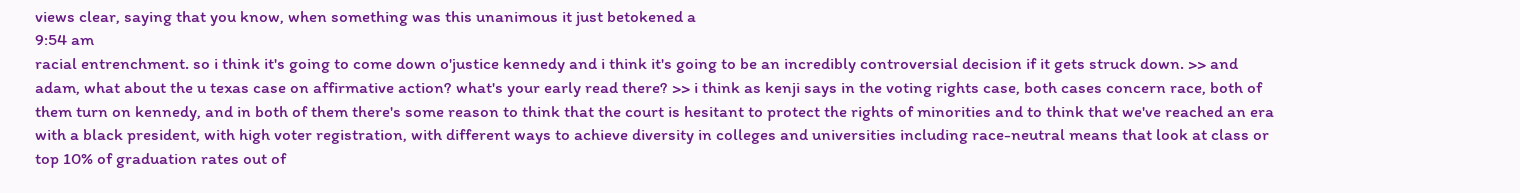views clear, saying that you know, when something was this unanimous it just betokened a
9:54 am
racial entrenchment. so i think it's going to come down o'justice kennedy and i think it's going to be an incredibly controversial decision if it gets struck down. >> and adam, what about the u texas case on affirmative action? what's your early read there? >> i think as kenji says in the voting rights case, both cases concern race, both of them turn on kennedy, and in both of them there's some reason to think that the court is hesitant to protect the rights of minorities and to think that we've reached an era with a black president, with high voter registration, with different ways to achieve diversity in colleges and universities including race-neutral means that look at class or top 10% of graduation rates out of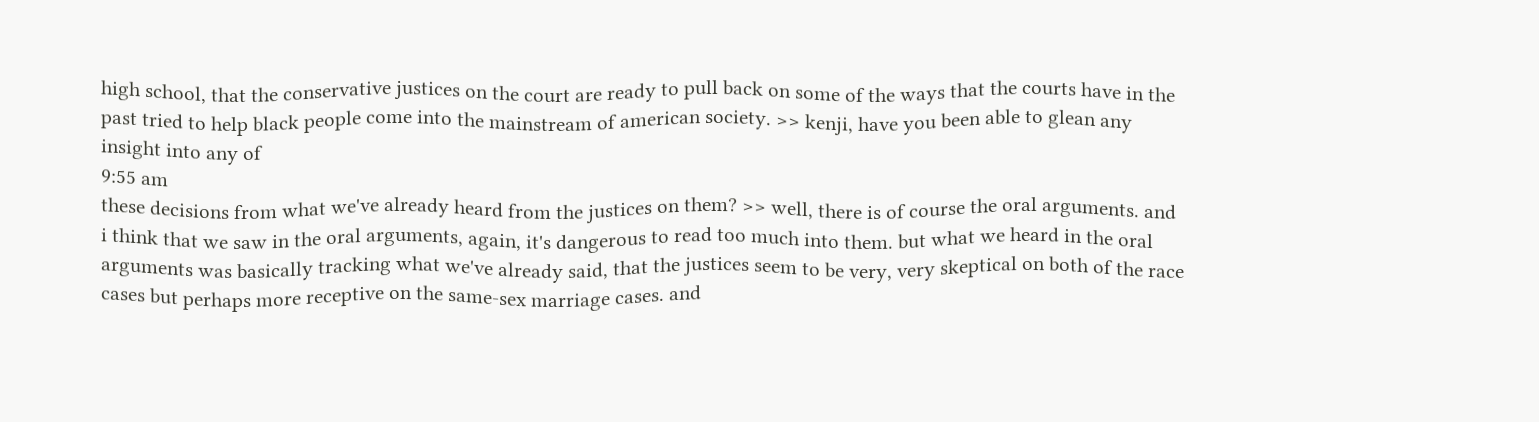high school, that the conservative justices on the court are ready to pull back on some of the ways that the courts have in the past tried to help black people come into the mainstream of american society. >> kenji, have you been able to glean any insight into any of
9:55 am
these decisions from what we've already heard from the justices on them? >> well, there is of course the oral arguments. and i think that we saw in the oral arguments, again, it's dangerous to read too much into them. but what we heard in the oral arguments was basically tracking what we've already said, that the justices seem to be very, very skeptical on both of the race cases but perhaps more receptive on the same-sex marriage cases. and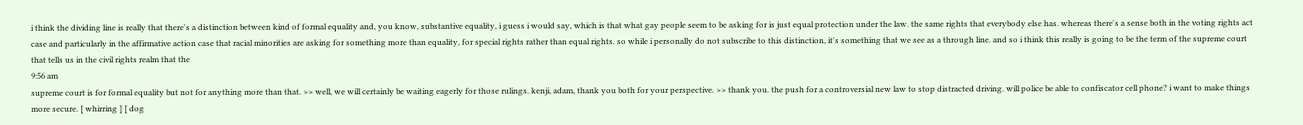i think the dividing line is really that there's a distinction between kind of formal equality and, you know, substantive equality, i guess i would say, which is that what gay people seem to be asking for is just equal protection under the law. the same rights that everybody else has. whereas there's a sense both in the voting rights act case and particularly in the affirmative action case that racial minorities are asking for something more than equality, for special rights rather than equal rights. so while i personally do not subscribe to this distinction, it's something that we see as a through line. and so i think this really is going to be the term of the supreme court that tells us in the civil rights realm that the
9:56 am
supreme court is for formal equality but not for anything more than that. >> well, we will certainly be waiting eagerly for those rulings. kenji, adam, thank you both for your perspective. >> thank you. the push for a controversial new law to stop distracted driving. will police be able to confiscator cell phone? i want to make things more secure. [ whirring ] [ dog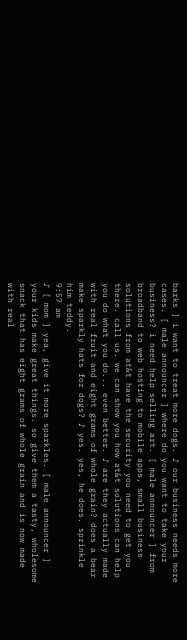barks ] i want to treat more dogs. ♪ our business needs more cases. [ male announcer ] where do you want to take your business? i need help selling art. [ male announcer ] from broadband to web hosting to mobile apps, small business solutions from at&t have the security you need to get you there. call us. we can show you how at&t solutions can help you do what you do... even better. ♪ are they actually made with real fruit and eight grams of whole grain? does a bear make sparkly hats for dogs? ♪ yes. yes, he does. sprinkle him teddy.
9:57 am
♪ [ mom ] yea, give it more sparkles. [ male announcer ] your kids make great things. so give them a tasty, wholesome snack that has eight grams of whole grain and is now made with real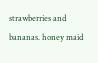strawberries and bananas. honey maid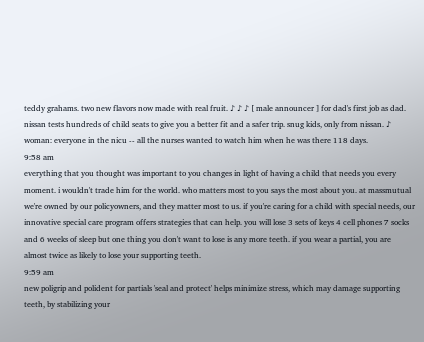teddy grahams. two new flavors now made with real fruit. ♪ ♪ ♪ [ male announcer ] for dad's first job as dad. nissan tests hundreds of child seats to give you a better fit and a safer trip. snug kids, only from nissan. ♪ woman: everyone in the nicu -- all the nurses wanted to watch him when he was there 118 days.
9:58 am
everything that you thought was important to you changes in light of having a child that needs you every moment. i wouldn't trade him for the world. who matters most to you says the most about you. at massmutual we're owned by our policyowners, and they matter most to us. if you're caring for a child with special needs, our innovative special care program offers strategies that can help. you will lose 3 sets of keys 4 cell phones 7 socks and 6 weeks of sleep but one thing you don't want to lose is any more teeth. if you wear a partial, you are almost twice as likely to lose your supporting teeth.
9:59 am
new poligrip and polident for partials 'seal and protect' helps minimize stress, which may damage supporting teeth, by stabilizing your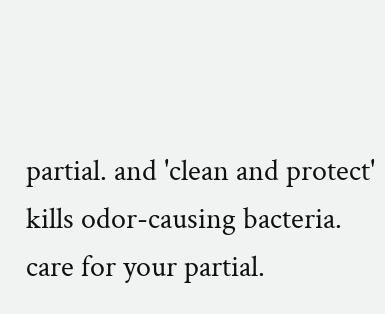partial. and 'clean and protect' kills odor-causing bacteria. care for your partial.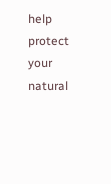help protect your natural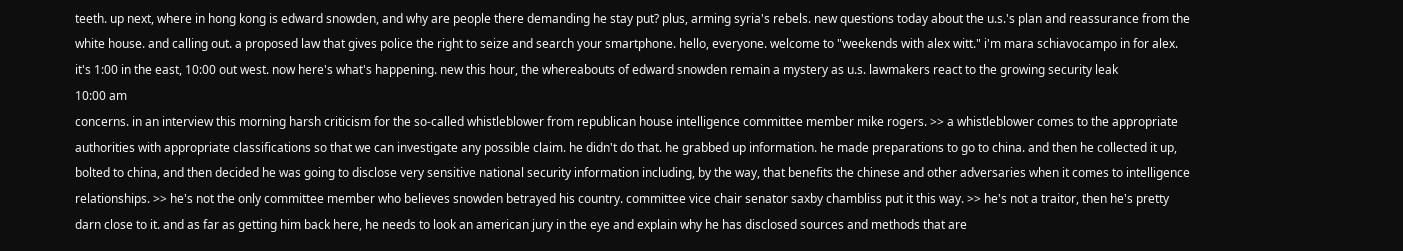teeth. up next, where in hong kong is edward snowden, and why are people there demanding he stay put? plus, arming syria's rebels. new questions today about the u.s.'s plan and reassurance from the white house. and calling out. a proposed law that gives police the right to seize and search your smartphone. hello, everyone. welcome to "weekends with alex witt." i'm mara schiavocampo in for alex. it's 1:00 in the east, 10:00 out west. now here's what's happening. new this hour, the whereabouts of edward snowden remain a mystery as u.s. lawmakers react to the growing security leak
10:00 am
concerns. in an interview this morning harsh criticism for the so-called whistleblower from republican house intelligence committee member mike rogers. >> a whistleblower comes to the appropriate authorities with appropriate classifications so that we can investigate any possible claim. he didn't do that. he grabbed up information. he made preparations to go to china. and then he collected it up, bolted to china, and then decided he was going to disclose very sensitive national security information including, by the way, that benefits the chinese and other adversaries when it comes to intelligence relationships. >> he's not the only committee member who believes snowden betrayed his country. committee vice chair senator saxby chambliss put it this way. >> he's not a traitor, then he's pretty darn close to it. and as far as getting him back here, he needs to look an american jury in the eye and explain why he has disclosed sources and methods that are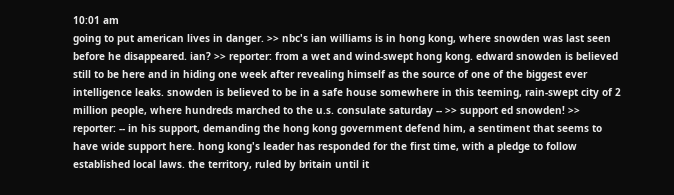10:01 am
going to put american lives in danger. >> nbc's ian williams is in hong kong, where snowden was last seen before he disappeared. ian? >> reporter: from a wet and wind-swept hong kong. edward snowden is believed still to be here and in hiding one week after revealing himself as the source of one of the biggest ever intelligence leaks. snowden is believed to be in a safe house somewhere in this teeming, rain-swept city of 2 million people, where hundreds marched to the u.s. consulate saturday -- >> support ed snowden! >> reporter: -- in his support, demanding the hong kong government defend him, a sentiment that seems to have wide support here. hong kong's leader has responded for the first time, with a pledge to follow established local laws. the territory, ruled by britain until it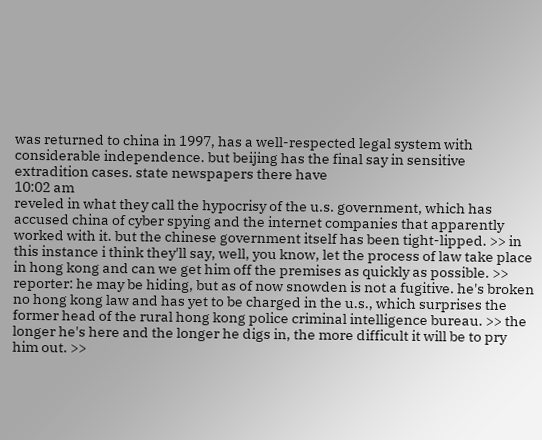was returned to china in 1997, has a well-respected legal system with considerable independence. but beijing has the final say in sensitive extradition cases. state newspapers there have
10:02 am
reveled in what they call the hypocrisy of the u.s. government, which has accused china of cyber spying and the internet companies that apparently worked with it. but the chinese government itself has been tight-lipped. >> in this instance i think they'll say, well, you know, let the process of law take place in hong kong and can we get him off the premises as quickly as possible. >> reporter: he may be hiding, but as of now snowden is not a fugitive. he's broken no hong kong law and has yet to be charged in the u.s., which surprises the former head of the rural hong kong police criminal intelligence bureau. >> the longer he's here and the longer he digs in, the more difficult it will be to pry him out. >>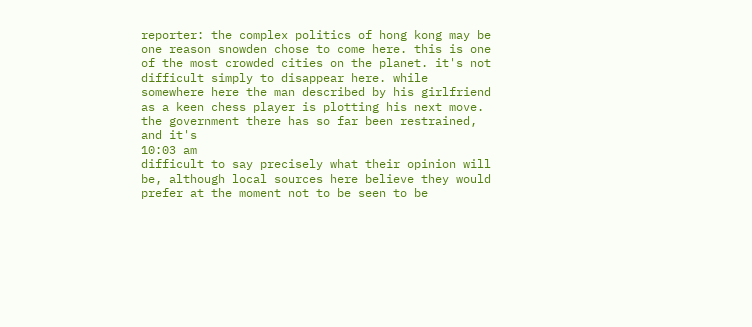reporter: the complex politics of hong kong may be one reason snowden chose to come here. this is one of the most crowded cities on the planet. it's not difficult simply to disappear here. while somewhere here the man described by his girlfriend as a keen chess player is plotting his next move. the government there has so far been restrained, and it's
10:03 am
difficult to say precisely what their opinion will be, although local sources here believe they would prefer at the moment not to be seen to be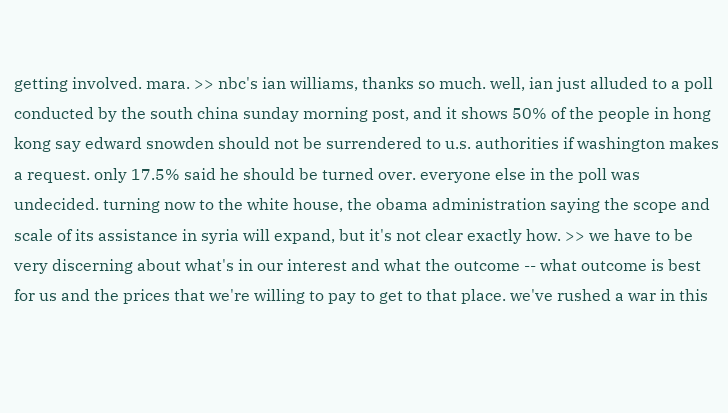getting involved. mara. >> nbc's ian williams, thanks so much. well, ian just alluded to a poll conducted by the south china sunday morning post, and it shows 50% of the people in hong kong say edward snowden should not be surrendered to u.s. authorities if washington makes a request. only 17.5% said he should be turned over. everyone else in the poll was undecided. turning now to the white house, the obama administration saying the scope and scale of its assistance in syria will expand, but it's not clear exactly how. >> we have to be very discerning about what's in our interest and what the outcome -- what outcome is best for us and the prices that we're willing to pay to get to that place. we've rushed a war in this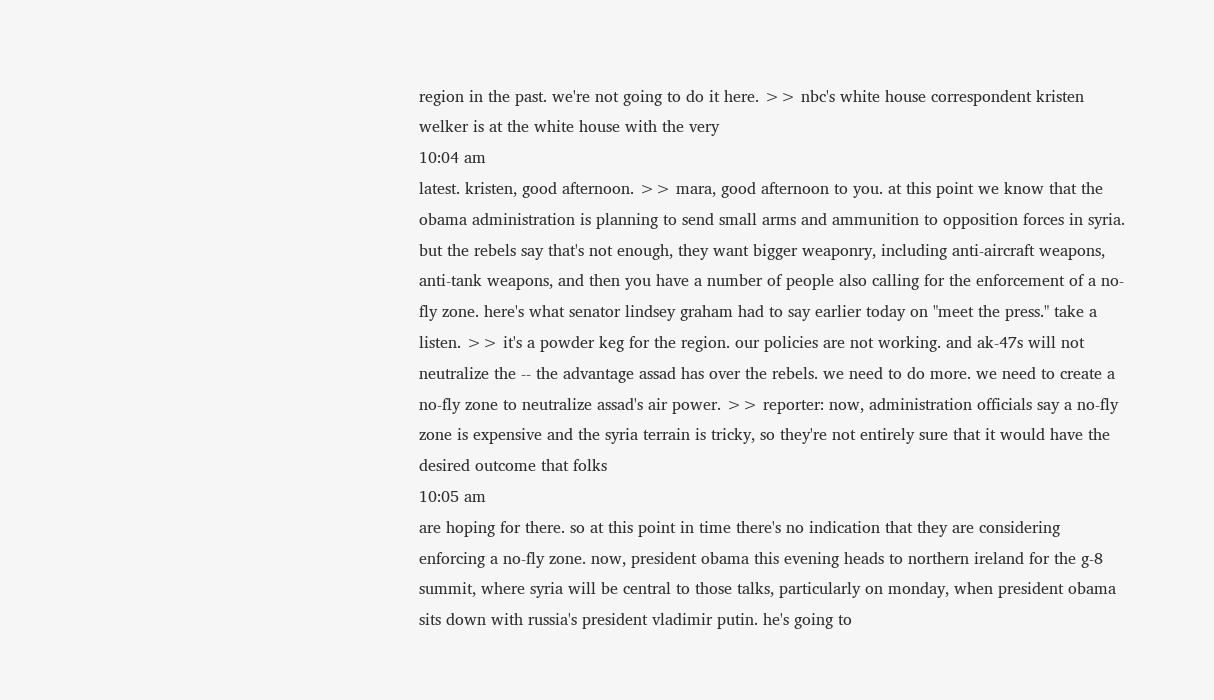region in the past. we're not going to do it here. >> nbc's white house correspondent kristen welker is at the white house with the very
10:04 am
latest. kristen, good afternoon. >> mara, good afternoon to you. at this point we know that the obama administration is planning to send small arms and ammunition to opposition forces in syria. but the rebels say that's not enough, they want bigger weaponry, including anti-aircraft weapons, anti-tank weapons, and then you have a number of people also calling for the enforcement of a no-fly zone. here's what senator lindsey graham had to say earlier today on "meet the press." take a listen. >> it's a powder keg for the region. our policies are not working. and ak-47s will not neutralize the -- the advantage assad has over the rebels. we need to do more. we need to create a no-fly zone to neutralize assad's air power. >> reporter: now, administration officials say a no-fly zone is expensive and the syria terrain is tricky, so they're not entirely sure that it would have the desired outcome that folks
10:05 am
are hoping for there. so at this point in time there's no indication that they are considering enforcing a no-fly zone. now, president obama this evening heads to northern ireland for the g-8 summit, where syria will be central to those talks, particularly on monday, when president obama sits down with russia's president vladimir putin. he's going to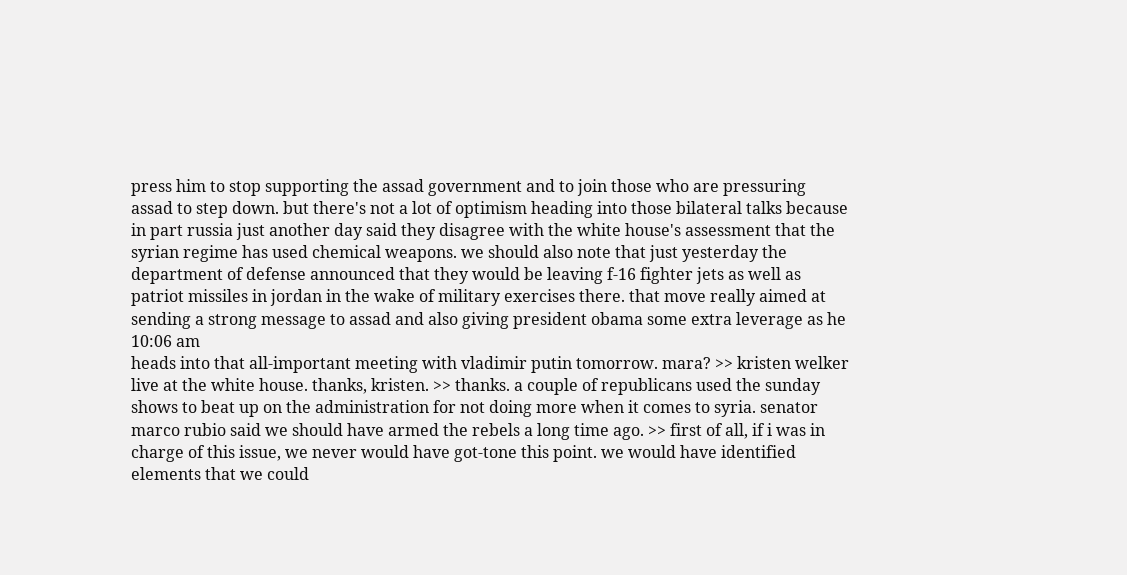press him to stop supporting the assad government and to join those who are pressuring assad to step down. but there's not a lot of optimism heading into those bilateral talks because in part russia just another day said they disagree with the white house's assessment that the syrian regime has used chemical weapons. we should also note that just yesterday the department of defense announced that they would be leaving f-16 fighter jets as well as patriot missiles in jordan in the wake of military exercises there. that move really aimed at sending a strong message to assad and also giving president obama some extra leverage as he
10:06 am
heads into that all-important meeting with vladimir putin tomorrow. mara? >> kristen welker live at the white house. thanks, kristen. >> thanks. a couple of republicans used the sunday shows to beat up on the administration for not doing more when it comes to syria. senator marco rubio said we should have armed the rebels a long time ago. >> first of all, if i was in charge of this issue, we never would have got-tone this point. we would have identified elements that we could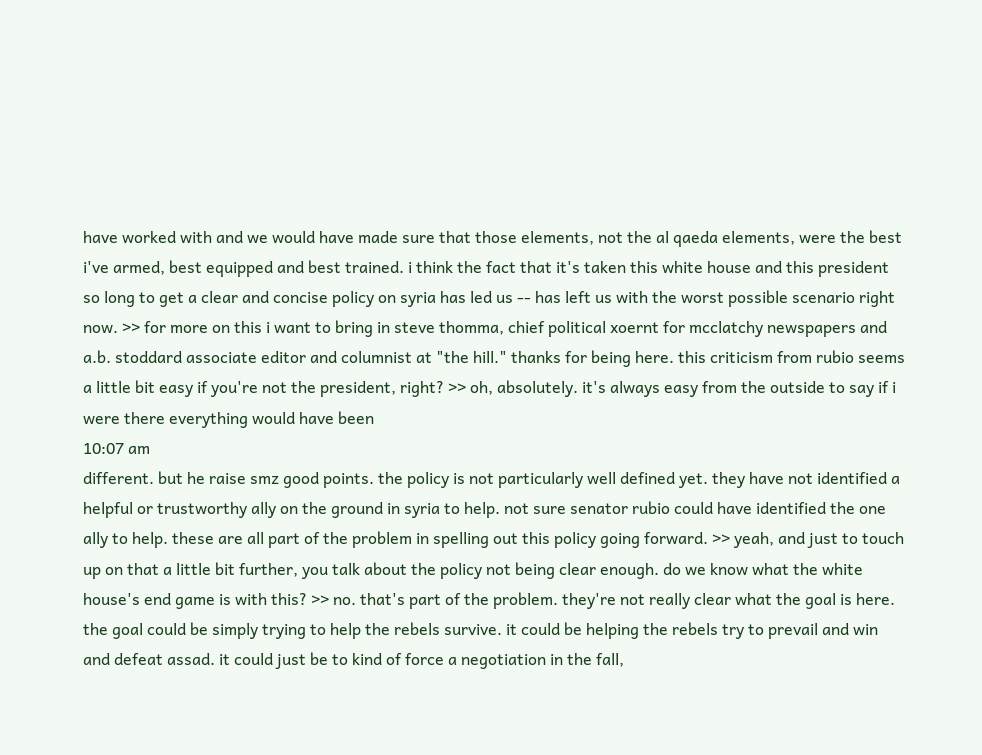have worked with and we would have made sure that those elements, not the al qaeda elements, were the best i've armed, best equipped and best trained. i think the fact that it's taken this white house and this president so long to get a clear and concise policy on syria has led us -- has left us with the worst possible scenario right now. >> for more on this i want to bring in steve thomma, chief political xoernt for mcclatchy newspapers and a.b. stoddard associate editor and columnist at "the hill." thanks for being here. this criticism from rubio seems a little bit easy if you're not the president, right? >> oh, absolutely. it's always easy from the outside to say if i were there everything would have been
10:07 am
different. but he raise smz good points. the policy is not particularly well defined yet. they have not identified a helpful or trustworthy ally on the ground in syria to help. not sure senator rubio could have identified the one ally to help. these are all part of the problem in spelling out this policy going forward. >> yeah, and just to touch up on that a little bit further, you talk about the policy not being clear enough. do we know what the white house's end game is with this? >> no. that's part of the problem. they're not really clear what the goal is here. the goal could be simply trying to help the rebels survive. it could be helping the rebels try to prevail and win and defeat assad. it could just be to kind of force a negotiation in the fall,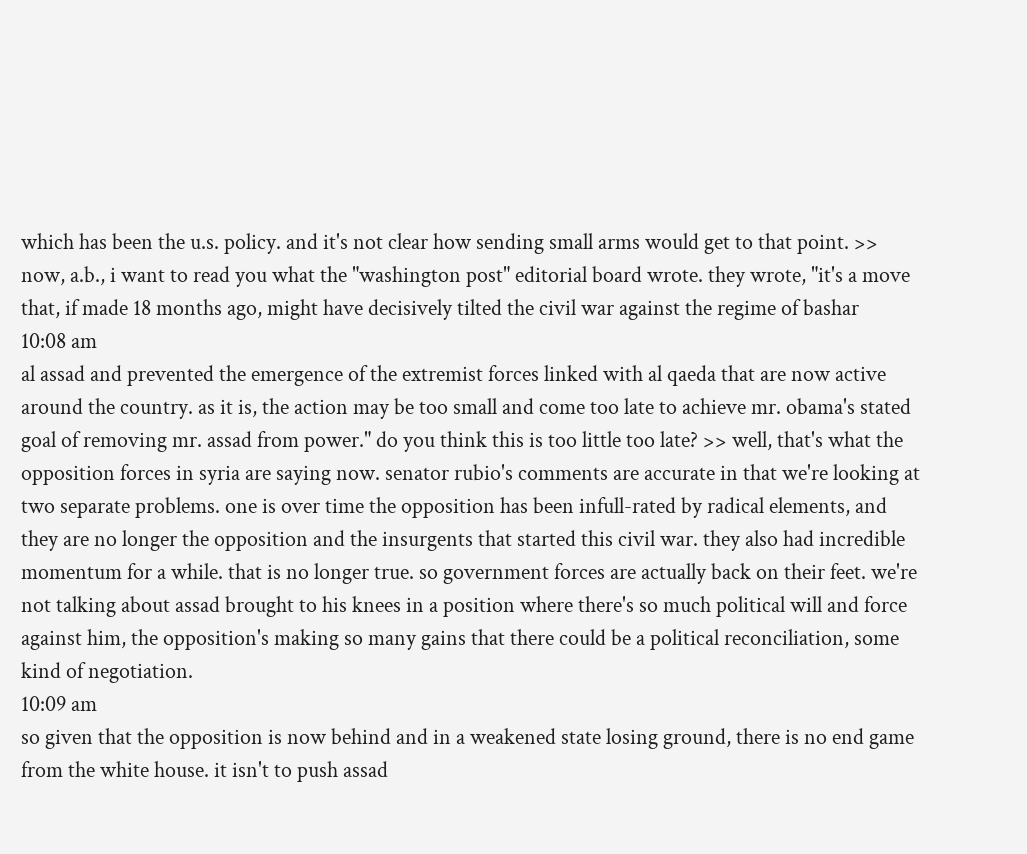which has been the u.s. policy. and it's not clear how sending small arms would get to that point. >> now, a.b., i want to read you what the "washington post" editorial board wrote. they wrote, "it's a move that, if made 18 months ago, might have decisively tilted the civil war against the regime of bashar
10:08 am
al assad and prevented the emergence of the extremist forces linked with al qaeda that are now active around the country. as it is, the action may be too small and come too late to achieve mr. obama's stated goal of removing mr. assad from power." do you think this is too little too late? >> well, that's what the opposition forces in syria are saying now. senator rubio's comments are accurate in that we're looking at two separate problems. one is over time the opposition has been infull-rated by radical elements, and they are no longer the opposition and the insurgents that started this civil war. they also had incredible momentum for a while. that is no longer true. so government forces are actually back on their feet. we're not talking about assad brought to his knees in a position where there's so much political will and force against him, the opposition's making so many gains that there could be a political reconciliation, some kind of negotiation.
10:09 am
so given that the opposition is now behind and in a weakened state losing ground, there is no end game from the white house. it isn't to push assad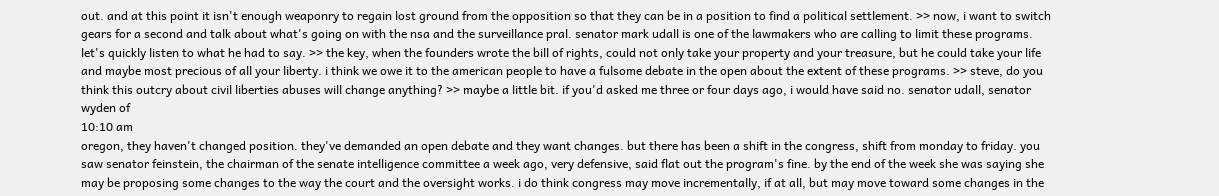out. and at this point it isn't enough weaponry to regain lost ground from the opposition so that they can be in a position to find a political settlement. >> now, i want to switch gears for a second and talk about what's going on with the nsa and the surveillance pral. senator mark udall is one of the lawmakers who are calling to limit these programs. let's quickly listen to what he had to say. >> the key, when the founders wrote the bill of rights, could not only take your property and your treasure, but he could take your life and maybe most precious of all your liberty. i think we owe it to the american people to have a fulsome debate in the open about the extent of these programs. >> steve, do you think this outcry about civil liberties abuses will change anything? >> maybe a little bit. if you'd asked me three or four days ago, i would have said no. senator udall, senator wyden of
10:10 am
oregon, they haven't changed position. they've demanded an open debate and they want changes. but there has been a shift in the congress, shift from monday to friday. you saw senator feinstein, the chairman of the senate intelligence committee a week ago, very defensive, said flat out the program's fine. by the end of the week she was saying she may be proposing some changes to the way the court and the oversight works. i do think congress may move incrementally, if at all, but may move toward some changes in the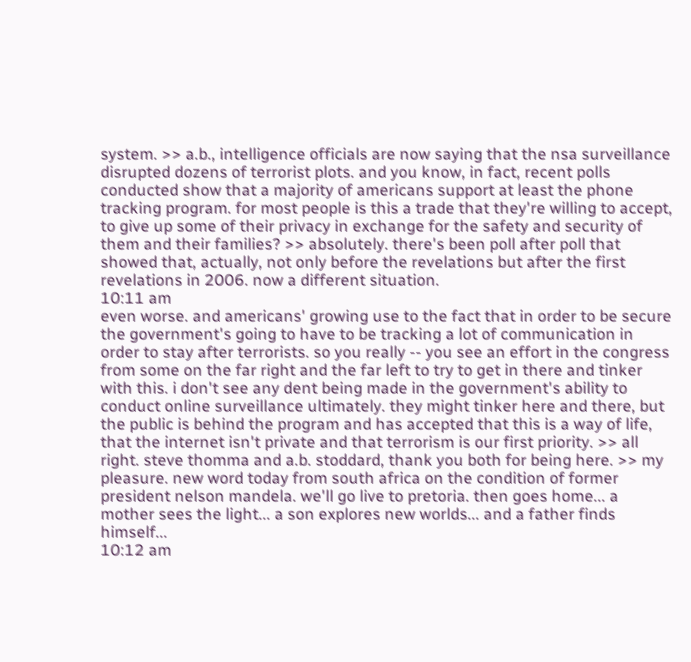system. >> a.b., intelligence officials are now saying that the nsa surveillance disrupted dozens of terrorist plots. and you know, in fact, recent polls conducted show that a majority of americans support at least the phone tracking program. for most people is this a trade that they're willing to accept, to give up some of their privacy in exchange for the safety and security of them and their families? >> absolutely. there's been poll after poll that showed that, actually, not only before the revelations but after the first revelations in 2006. now a different situation.
10:11 am
even worse. and americans' growing use to the fact that in order to be secure the government's going to have to be tracking a lot of communication in order to stay after terrorists. so you really -- you see an effort in the congress from some on the far right and the far left to try to get in there and tinker with this. i don't see any dent being made in the government's ability to conduct online surveillance ultimately. they might tinker here and there, but the public is behind the program and has accepted that this is a way of life, that the internet isn't private and that terrorism is our first priority. >> all right. steve thomma and a.b. stoddard, thank you both for being here. >> my pleasure. new word today from south africa on the condition of former president nelson mandela. we'll go live to pretoria. then goes home... a mother sees the light... a son explores new worlds... and a father finds himself...
10:12 am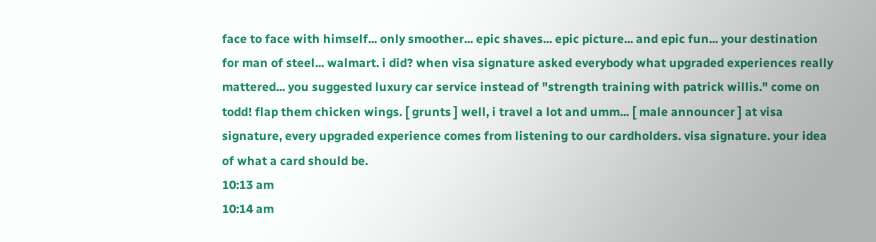face to face with himself... only smoother... epic shaves... epic picture... and epic fun... your destination for man of steel... walmart. i did? when visa signature asked everybody what upgraded experiences really mattered... you suggested luxury car service instead of "strength training with patrick willis." come on todd! flap them chicken wings. [ grunts ] well, i travel a lot and umm... [ male announcer ] at visa signature, every upgraded experience comes from listening to our cardholders. visa signature. your idea of what a card should be.
10:13 am
10:14 am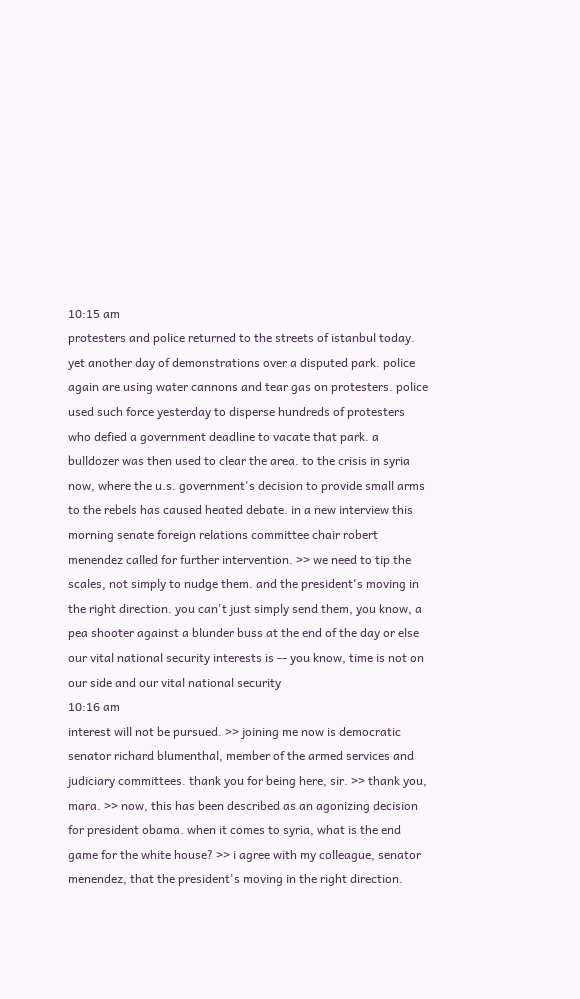10:15 am
protesters and police returned to the streets of istanbul today. yet another day of demonstrations over a disputed park. police again are using water cannons and tear gas on protesters. police used such force yesterday to disperse hundreds of protesters who defied a government deadline to vacate that park. a bulldozer was then used to clear the area. to the crisis in syria now, where the u.s. government's decision to provide small arms to the rebels has caused heated debate. in a new interview this morning senate foreign relations committee chair robert menendez called for further intervention. >> we need to tip the scales, not simply to nudge them. and the president's moving in the right direction. you can't just simply send them, you know, a pea shooter against a blunder buss at the end of the day or else our vital national security interests is -- you know, time is not on our side and our vital national security
10:16 am
interest will not be pursued. >> joining me now is democratic senator richard blumenthal, member of the armed services and judiciary committees. thank you for being here, sir. >> thank you, mara. >> now, this has been described as an agonizing decision for president obama. when it comes to syria, what is the end game for the white house? >> i agree with my colleague, senator menendez, that the president's moving in the right direction.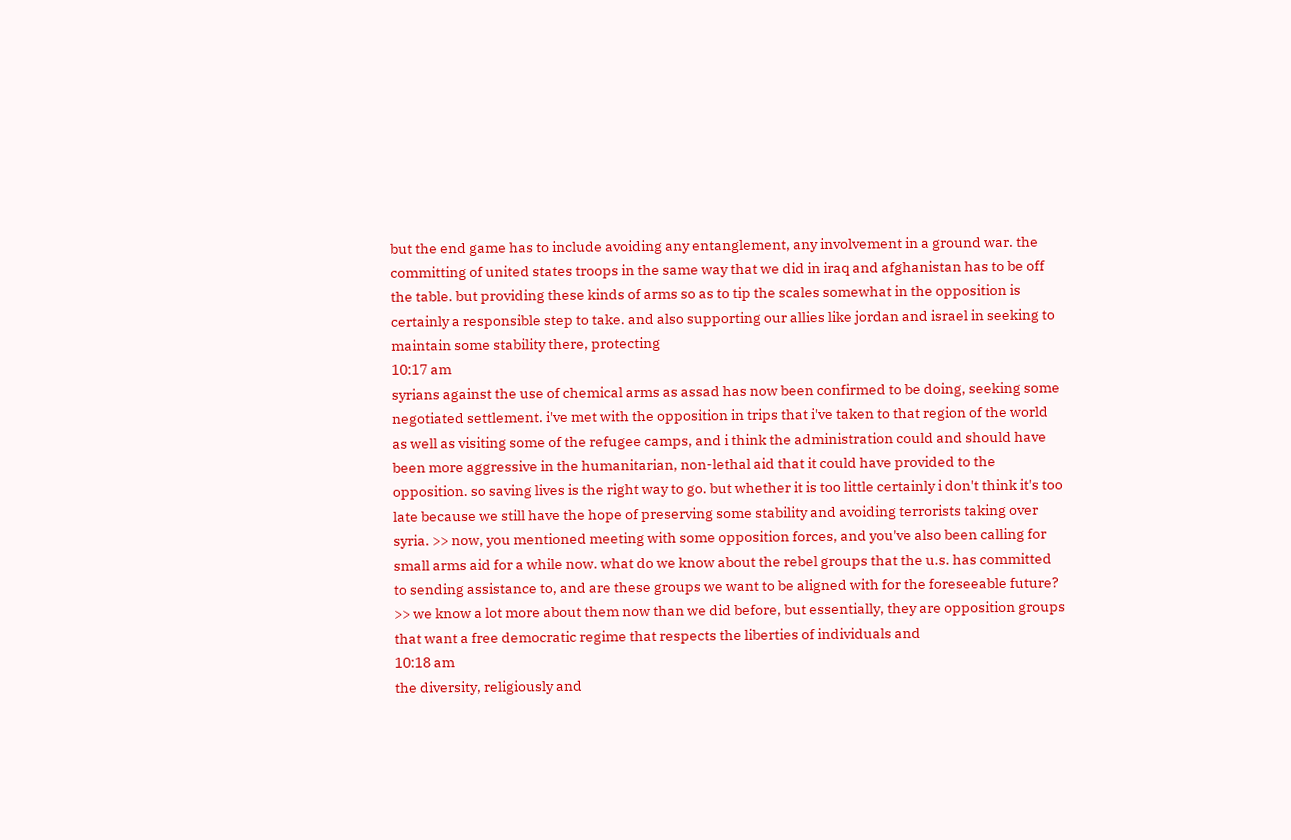but the end game has to include avoiding any entanglement, any involvement in a ground war. the committing of united states troops in the same way that we did in iraq and afghanistan has to be off the table. but providing these kinds of arms so as to tip the scales somewhat in the opposition is certainly a responsible step to take. and also supporting our allies like jordan and israel in seeking to maintain some stability there, protecting
10:17 am
syrians against the use of chemical arms as assad has now been confirmed to be doing, seeking some negotiated settlement. i've met with the opposition in trips that i've taken to that region of the world as well as visiting some of the refugee camps, and i think the administration could and should have been more aggressive in the humanitarian, non-lethal aid that it could have provided to the opposition. so saving lives is the right way to go. but whether it is too little certainly i don't think it's too late because we still have the hope of preserving some stability and avoiding terrorists taking over syria. >> now, you mentioned meeting with some opposition forces, and you've also been calling for small arms aid for a while now. what do we know about the rebel groups that the u.s. has committed to sending assistance to, and are these groups we want to be aligned with for the foreseeable future? >> we know a lot more about them now than we did before, but essentially, they are opposition groups that want a free democratic regime that respects the liberties of individuals and
10:18 am
the diversity, religiously and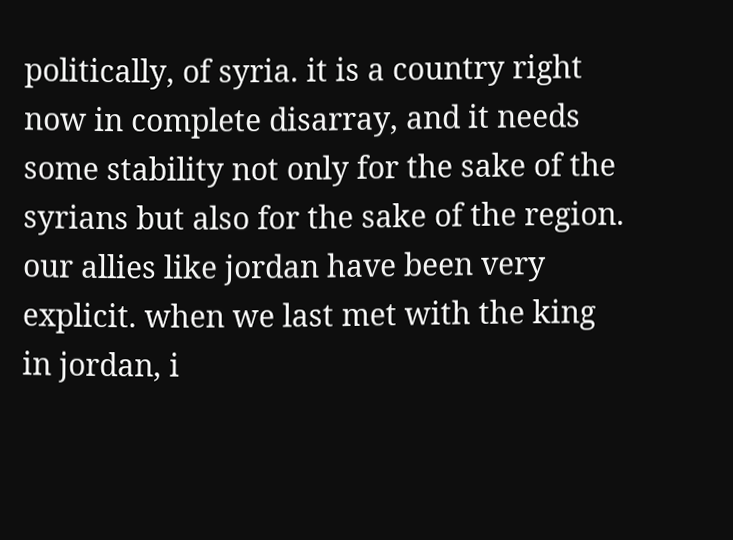politically, of syria. it is a country right now in complete disarray, and it needs some stability not only for the sake of the syrians but also for the sake of the region. our allies like jordan have been very explicit. when we last met with the king in jordan, i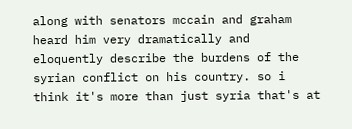along with senators mccain and graham heard him very dramatically and eloquently describe the burdens of the syrian conflict on his country. so i think it's more than just syria that's at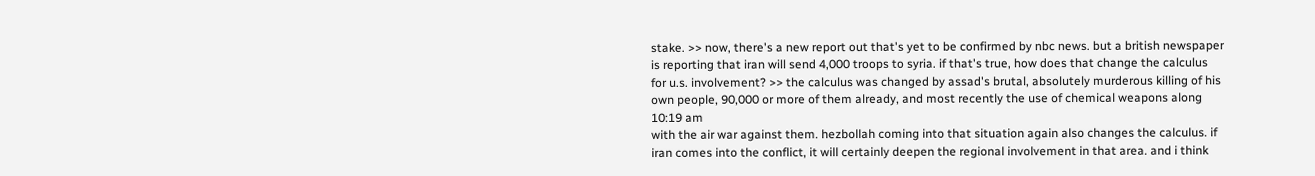stake. >> now, there's a new report out that's yet to be confirmed by nbc news. but a british newspaper is reporting that iran will send 4,000 troops to syria. if that's true, how does that change the calculus for u.s. involvement? >> the calculus was changed by assad's brutal, absolutely murderous killing of his own people, 90,000 or more of them already, and most recently the use of chemical weapons along
10:19 am
with the air war against them. hezbollah coming into that situation again also changes the calculus. if iran comes into the conflict, it will certainly deepen the regional involvement in that area. and i think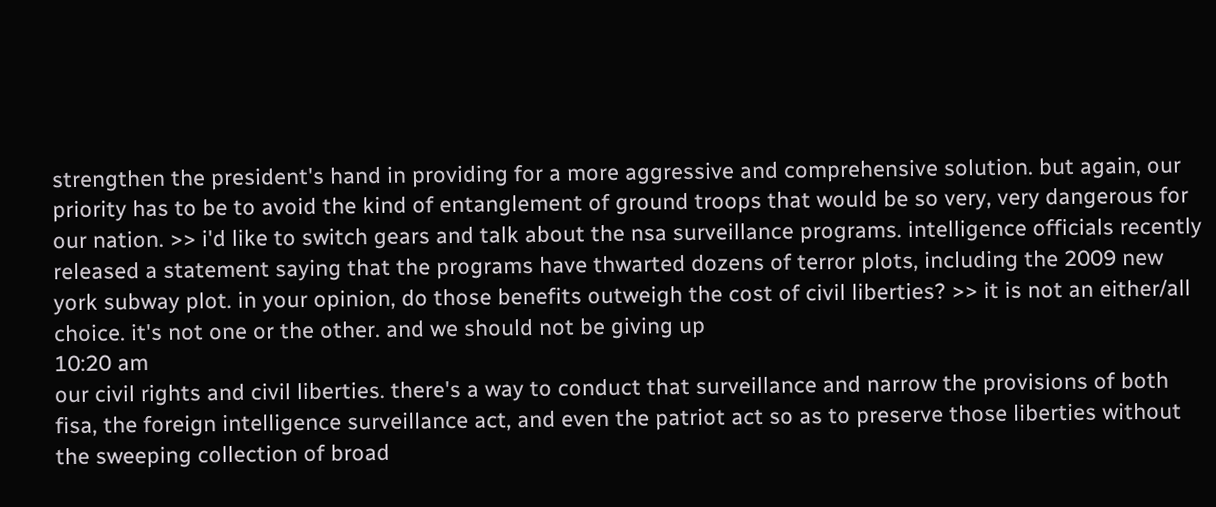strengthen the president's hand in providing for a more aggressive and comprehensive solution. but again, our priority has to be to avoid the kind of entanglement of ground troops that would be so very, very dangerous for our nation. >> i'd like to switch gears and talk about the nsa surveillance programs. intelligence officials recently released a statement saying that the programs have thwarted dozens of terror plots, including the 2009 new york subway plot. in your opinion, do those benefits outweigh the cost of civil liberties? >> it is not an either/all choice. it's not one or the other. and we should not be giving up
10:20 am
our civil rights and civil liberties. there's a way to conduct that surveillance and narrow the provisions of both fisa, the foreign intelligence surveillance act, and even the patriot act so as to preserve those liberties without the sweeping collection of broad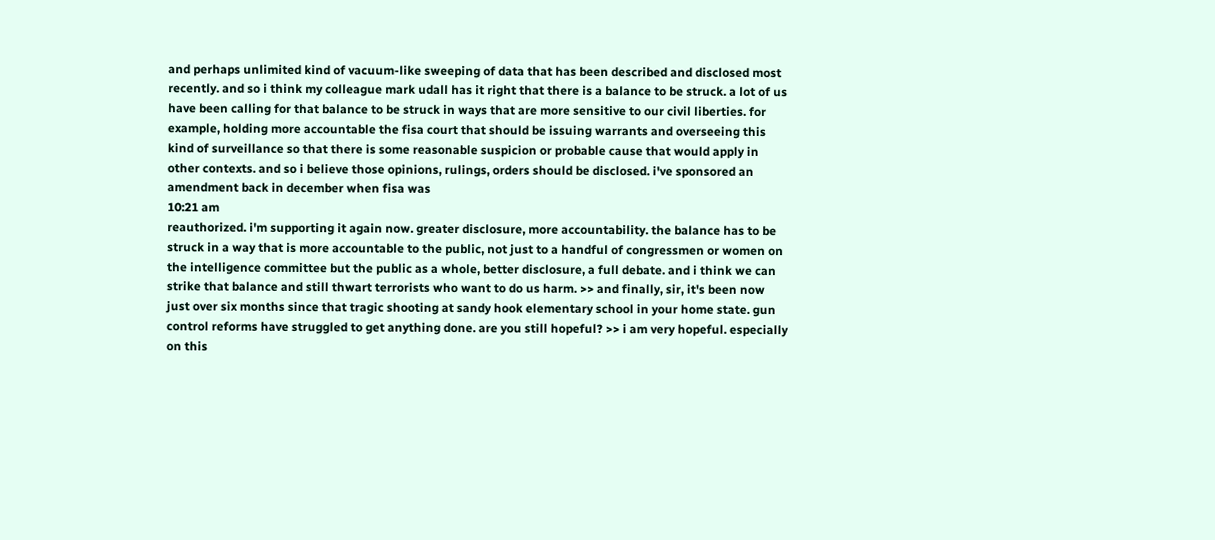and perhaps unlimited kind of vacuum-like sweeping of data that has been described and disclosed most recently. and so i think my colleague mark udall has it right that there is a balance to be struck. a lot of us have been calling for that balance to be struck in ways that are more sensitive to our civil liberties. for example, holding more accountable the fisa court that should be issuing warrants and overseeing this kind of surveillance so that there is some reasonable suspicion or probable cause that would apply in other contexts. and so i believe those opinions, rulings, orders should be disclosed. i've sponsored an amendment back in december when fisa was
10:21 am
reauthorized. i'm supporting it again now. greater disclosure, more accountability. the balance has to be struck in a way that is more accountable to the public, not just to a handful of congressmen or women on the intelligence committee but the public as a whole, better disclosure, a full debate. and i think we can strike that balance and still thwart terrorists who want to do us harm. >> and finally, sir, it's been now just over six months since that tragic shooting at sandy hook elementary school in your home state. gun control reforms have struggled to get anything done. are you still hopeful? >> i am very hopeful. especially on this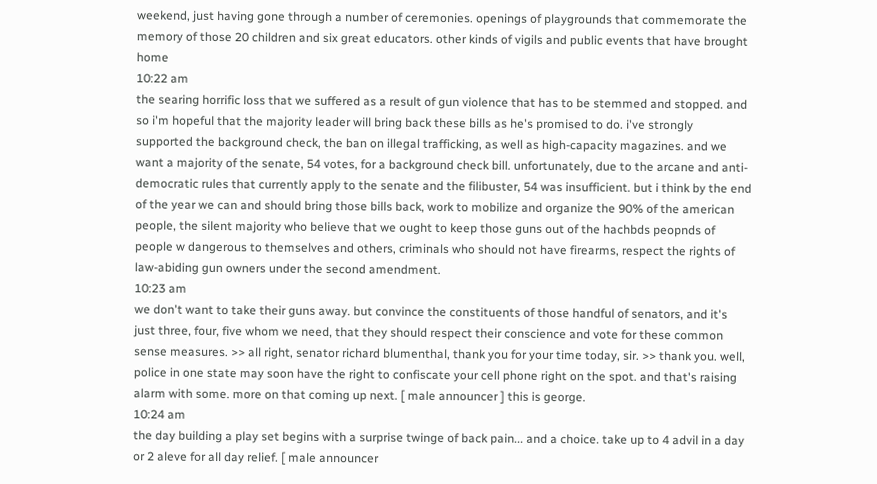weekend, just having gone through a number of ceremonies. openings of playgrounds that commemorate the memory of those 20 children and six great educators. other kinds of vigils and public events that have brought home
10:22 am
the searing horrific loss that we suffered as a result of gun violence that has to be stemmed and stopped. and so i'm hopeful that the majority leader will bring back these bills as he's promised to do. i've strongly supported the background check, the ban on illegal trafficking, as well as high-capacity magazines. and we want a majority of the senate, 54 votes, for a background check bill. unfortunately, due to the arcane and anti-democratic rules that currently apply to the senate and the filibuster, 54 was insufficient. but i think by the end of the year we can and should bring those bills back, work to mobilize and organize the 90% of the american people, the silent majority who believe that we ought to keep those guns out of the hachbds peopnds of people w dangerous to themselves and others, criminals who should not have firearms, respect the rights of law-abiding gun owners under the second amendment.
10:23 am
we don't want to take their guns away. but convince the constituents of those handful of senators, and it's just three, four, five whom we need, that they should respect their conscience and vote for these common sense measures. >> all right, senator richard blumenthal, thank you for your time today, sir. >> thank you. well, police in one state may soon have the right to confiscate your cell phone right on the spot. and that's raising alarm with some. more on that coming up next. [ male announcer ] this is george.
10:24 am
the day building a play set begins with a surprise twinge of back pain... and a choice. take up to 4 advil in a day or 2 aleve for all day relief. [ male announcer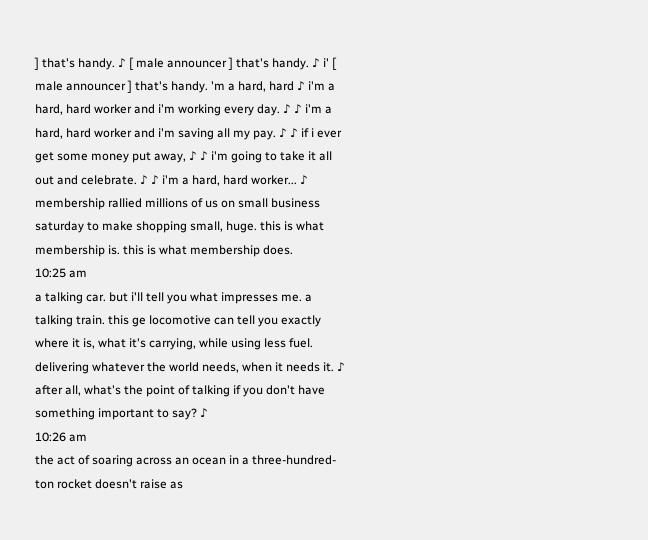] that's handy. ♪ [ male announcer ] that's handy. ♪ i' [ male announcer ] that's handy. 'm a hard, hard ♪ i'm a hard, hard worker and i'm working every day. ♪ ♪ i'm a hard, hard worker and i'm saving all my pay. ♪ ♪ if i ever get some money put away, ♪ ♪ i'm going to take it all out and celebrate. ♪ ♪ i'm a hard, hard worker... ♪ membership rallied millions of us on small business saturday to make shopping small, huge. this is what membership is. this is what membership does.
10:25 am
a talking car. but i'll tell you what impresses me. a talking train. this ge locomotive can tell you exactly where it is, what it's carrying, while using less fuel. delivering whatever the world needs, when it needs it. ♪ after all, what's the point of talking if you don't have something important to say? ♪
10:26 am
the act of soaring across an ocean in a three-hundred-ton rocket doesn't raise as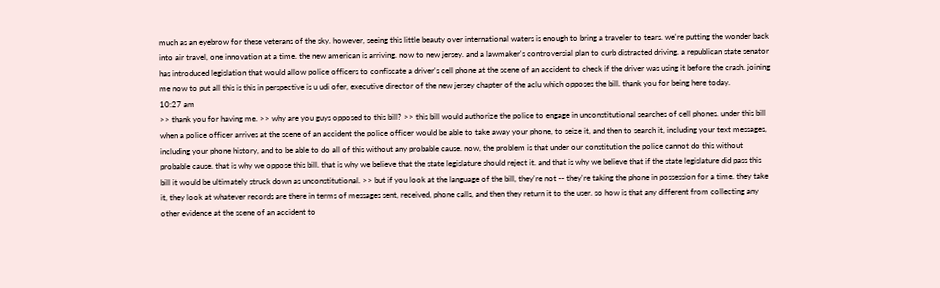much as an eyebrow for these veterans of the sky. however, seeing this little beauty over international waters is enough to bring a traveler to tears. we're putting the wonder back into air travel, one innovation at a time. the new american is arriving. now to new jersey. and a lawmaker's controversial plan to curb distracted driving. a republican state senator has introduced legislation that would allow police officers to confiscate a driver's cell phone at the scene of an accident to check if the driver was using it before the crash. joining me now to put all this is this in perspective is u udi ofer, executive director of the new jersey chapter of the aclu which opposes the bill. thank you for being here today.
10:27 am
>> thank you for having me. >> why are you guys opposed to this bill? >> this bill would authorize the police to engage in unconstitutional searches of cell phones. under this bill when a police officer arrives at the scene of an accident the police officer would be able to take away your phone, to seize it, and then to search it, including your text messages, including your phone history, and to be able to do all of this without any probable cause. now, the problem is that under our constitution the police cannot do this without probable cause. that is why we oppose this bill. that is why we believe that the state legislature should reject it. and that is why we believe that if the state legislature did pass this bill it would be ultimately struck down as unconstitutional. >> but if you look at the language of the bill, they're not -- they're taking the phone in possession for a time. they take it, they look at whatever records are there in terms of messages sent, received, phone calls, and then they return it to the user. so how is that any different from collecting any other evidence at the scene of an accident to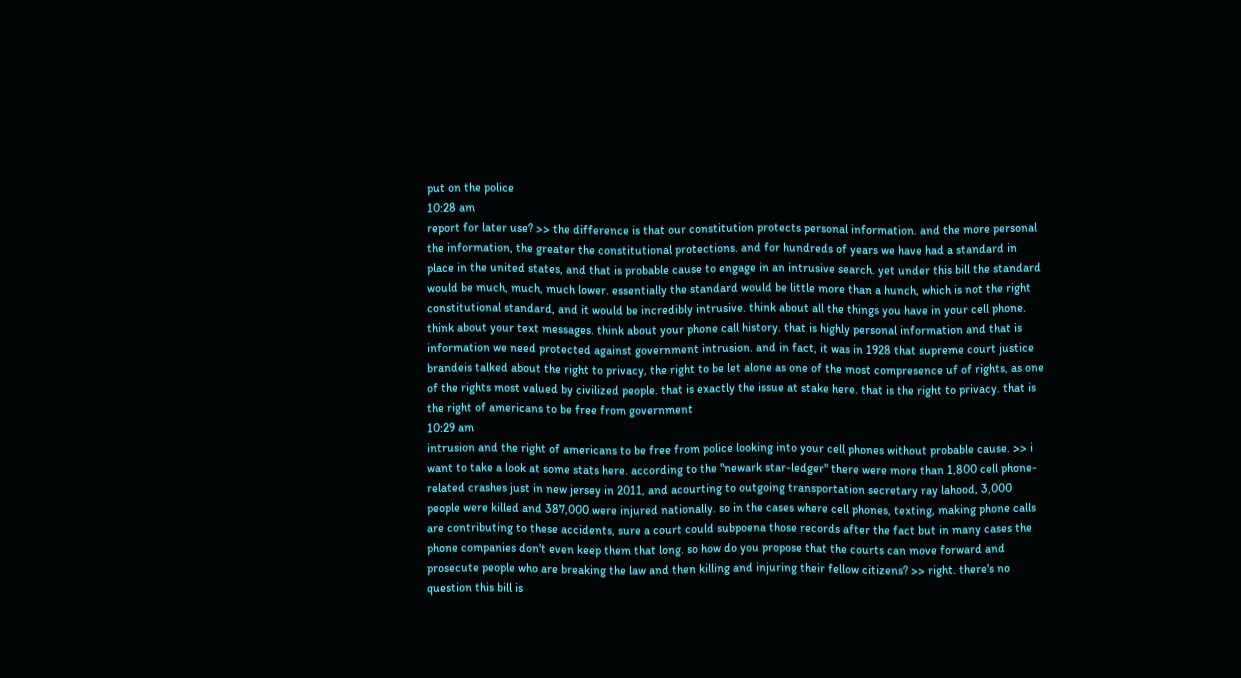put on the police
10:28 am
report for later use? >> the difference is that our constitution protects personal information. and the more personal the information, the greater the constitutional protections. and for hundreds of years we have had a standard in place in the united states, and that is probable cause to engage in an intrusive search. yet under this bill the standard would be much, much, much lower. essentially the standard would be little more than a hunch, which is not the right constitutional standard, and it would be incredibly intrusive. think about all the things you have in your cell phone. think about your text messages. think about your phone call history. that is highly personal information and that is information we need protected against government intrusion. and in fact, it was in 1928 that supreme court justice brandeis talked about the right to privacy, the right to be let alone as one of the most compresence uf of rights, as one of the rights most valued by civilized people. that is exactly the issue at stake here. that is the right to privacy. that is the right of americans to be free from government
10:29 am
intrusion and the right of americans to be free from police looking into your cell phones without probable cause. >> i want to take a look at some stats here. according to the "newark star-ledger" there were more than 1,800 cell phone-related crashes just in new jersey in 2011, and acourting to outgoing transportation secretary ray lahood, 3,000 people were killed and 387,000 were injured nationally. so in the cases where cell phones, texting, making phone calls are contributing to these accidents, sure a court could subpoena those records after the fact but in many cases the phone companies don't even keep them that long. so how do you propose that the courts can move forward and prosecute people who are breaking the law and then killing and injuring their fellow citizens? >> right. there's no question this bill is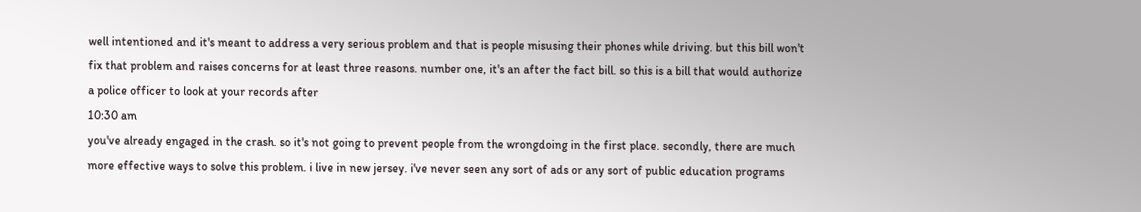well intentioned and it's meant to address a very serious problem and that is people misusing their phones while driving. but this bill won't fix that problem and raises concerns for at least three reasons. number one, it's an after the fact bill. so this is a bill that would authorize a police officer to look at your records after
10:30 am
you've already engaged in the crash. so it's not going to prevent people from the wrongdoing in the first place. secondly, there are much more effective ways to solve this problem. i live in new jersey. i've never seen any sort of ads or any sort of public education programs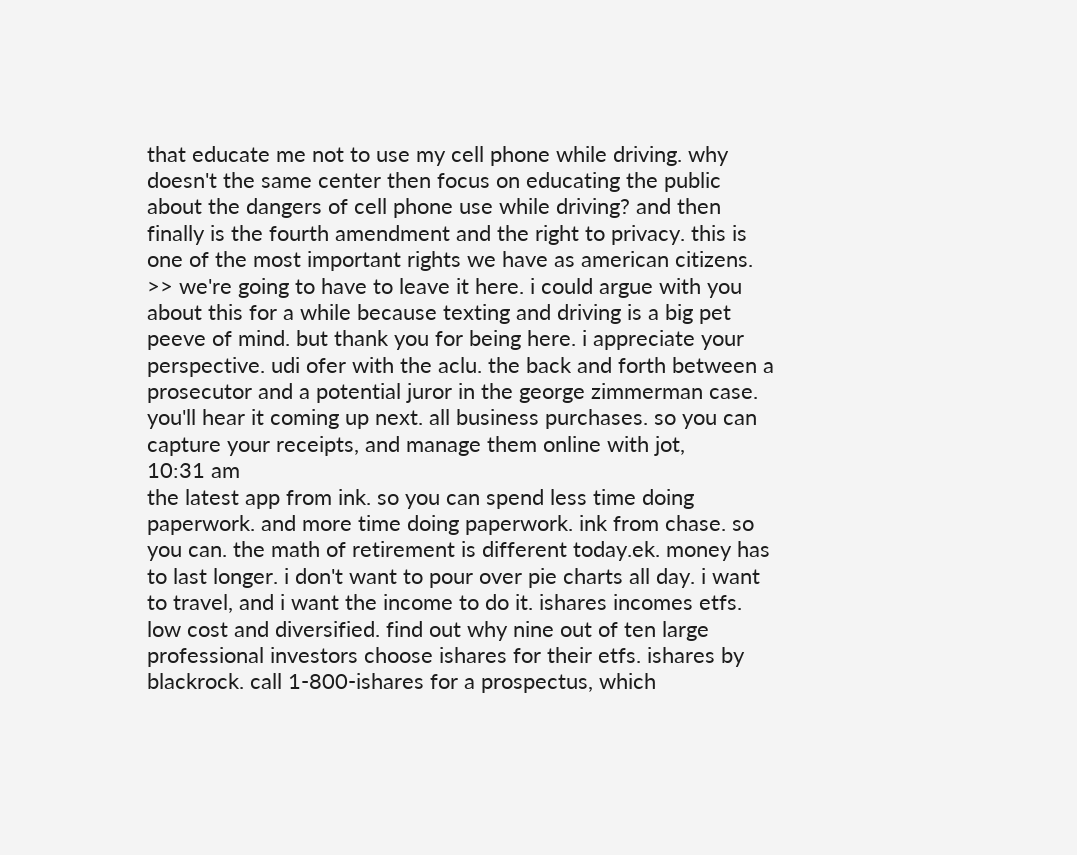that educate me not to use my cell phone while driving. why doesn't the same center then focus on educating the public about the dangers of cell phone use while driving? and then finally is the fourth amendment and the right to privacy. this is one of the most important rights we have as american citizens. >> we're going to have to leave it here. i could argue with you about this for a while because texting and driving is a big pet peeve of mind. but thank you for being here. i appreciate your perspective. udi ofer with the aclu. the back and forth between a prosecutor and a potential juror in the george zimmerman case. you'll hear it coming up next. all business purchases. so you can capture your receipts, and manage them online with jot,
10:31 am
the latest app from ink. so you can spend less time doing paperwork. and more time doing paperwork. ink from chase. so you can. the math of retirement is different today.ek. money has to last longer. i don't want to pour over pie charts all day. i want to travel, and i want the income to do it. ishares incomes etfs. low cost and diversified. find out why nine out of ten large professional investors choose ishares for their etfs. ishares by blackrock. call 1-800-ishares for a prospectus, which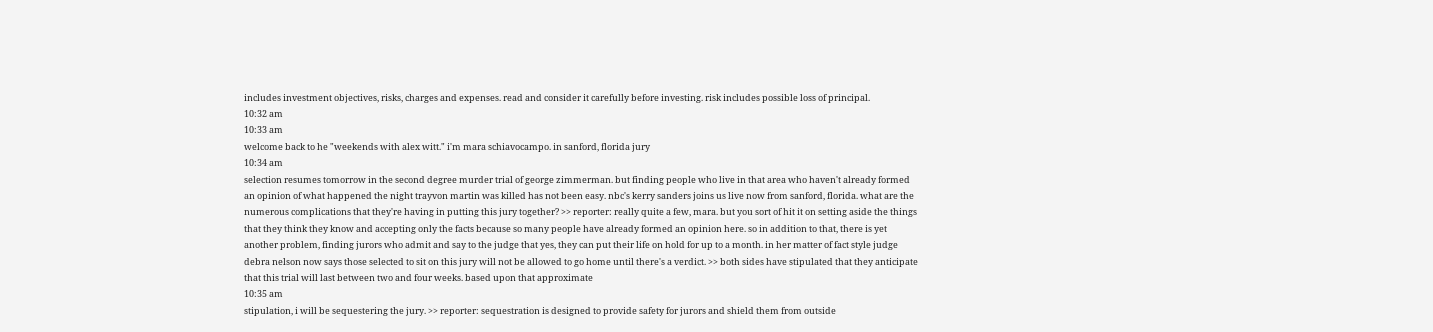includes investment objectives, risks, charges and expenses. read and consider it carefully before investing. risk includes possible loss of principal.
10:32 am
10:33 am
welcome back to he "weekends with alex witt." i'm mara schiavocampo. in sanford, florida jury
10:34 am
selection resumes tomorrow in the second degree murder trial of george zimmerman. but finding people who live in that area who haven't already formed an opinion of what happened the night trayvon martin was killed has not been easy. nbc's kerry sanders joins us live now from sanford, florida. what are the numerous complications that they're having in putting this jury together? >> reporter: really quite a few, mara. but you sort of hit it on setting aside the things that they think they know and accepting only the facts because so many people have already formed an opinion here. so in addition to that, there is yet another problem, finding jurors who admit and say to the judge that yes, they can put their life on hold for up to a month. in her matter of fact style judge debra nelson now says those selected to sit on this jury will not be allowed to go home until there's a verdict. >> both sides have stipulated that they anticipate that this trial will last between two and four weeks. based upon that approximate
10:35 am
stipulation, i will be sequestering the jury. >> reporter: sequestration is designed to provide safety for jurors and shield them from outside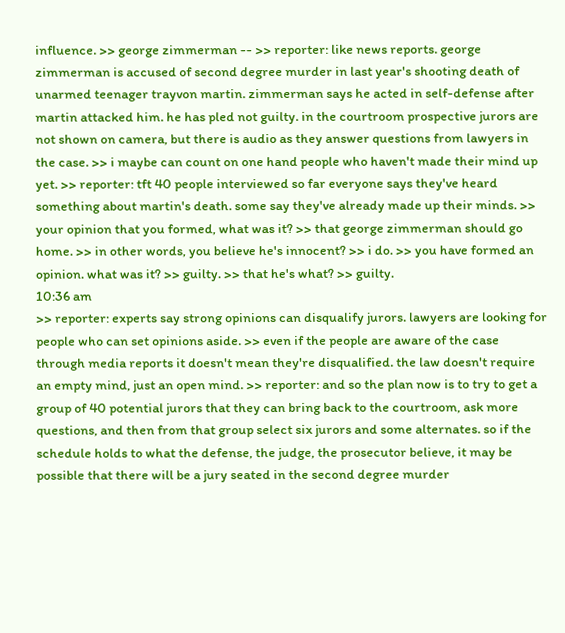influence. >> george zimmerman -- >> reporter: like news reports. george zimmerman is accused of second degree murder in last year's shooting death of unarmed teenager trayvon martin. zimmerman says he acted in self-defense after martin attacked him. he has pled not guilty. in the courtroom prospective jurors are not shown on camera, but there is audio as they answer questions from lawyers in the case. >> i maybe can count on one hand people who haven't made their mind up yet. >> reporter: tft 40 people interviewed so far everyone says they've heard something about martin's death. some say they've already made up their minds. >> your opinion that you formed, what was it? >> that george zimmerman should go home. >> in other words, you believe he's innocent? >> i do. >> you have formed an opinion. what was it? >> guilty. >> that he's what? >> guilty.
10:36 am
>> reporter: experts say strong opinions can disqualify jurors. lawyers are looking for people who can set opinions aside. >> even if the people are aware of the case through media reports it doesn't mean they're disqualified. the law doesn't require an empty mind, just an open mind. >> reporter: and so the plan now is to try to get a group of 40 potential jurors that they can bring back to the courtroom, ask more questions, and then from that group select six jurors and some alternates. so if the schedule holds to what the defense, the judge, the prosecutor believe, it may be possible that there will be a jury seated in the second degree murder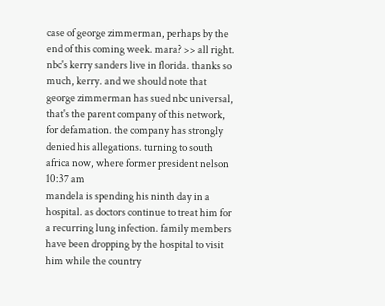case of george zimmerman, perhaps by the end of this coming week. mara? >> all right. nbc's kerry sanders live in florida. thanks so much, kerry. and we should note that george zimmerman has sued nbc universal, that's the parent company of this network, for defamation. the company has strongly denied his allegations. turning to south africa now, where former president nelson
10:37 am
mandela is spending his ninth day in a hospital. as doctors continue to treat him for a recurring lung infection. family members have been dropping by the hospital to visit him while the country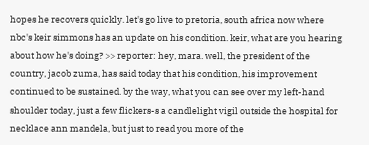hopes he recovers quickly. let's go live to pretoria, south africa now where nbc's keir simmons has an update on his condition. keir, what are you hearing about how he's doing? >> reporter: hey, mara. well, the president of the country, jacob zuma, has said today that his condition, his improvement continued to be sustained. by the way, what you can see over my left-hand shoulder today, just a few flickers-s a candlelight vigil outside the hospital for necklace ann mandela, but just to read you more of the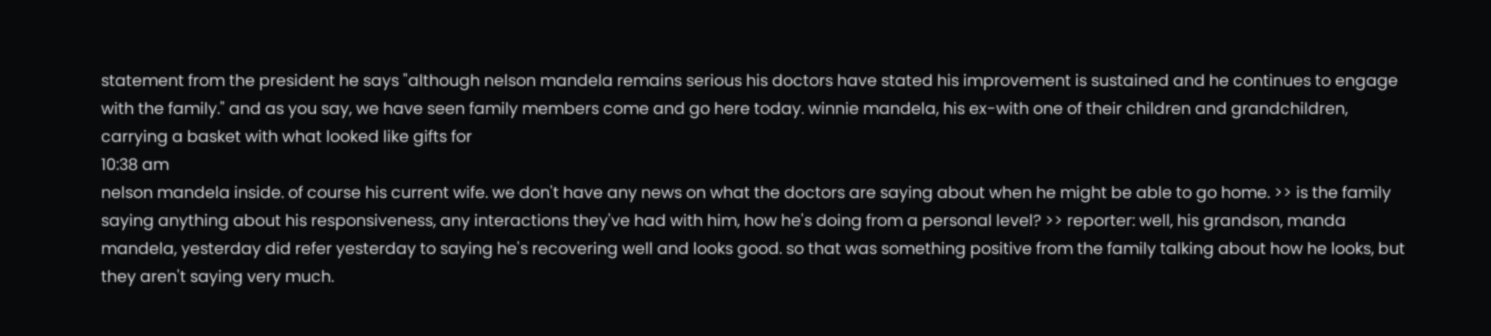statement from the president he says "although nelson mandela remains serious his doctors have stated his improvement is sustained and he continues to engage with the family." and as you say, we have seen family members come and go here today. winnie mandela, his ex-with one of their children and grandchildren, carrying a basket with what looked like gifts for
10:38 am
nelson mandela inside. of course his current wife. we don't have any news on what the doctors are saying about when he might be able to go home. >> is the family saying anything about his responsiveness, any interactions they've had with him, how he's doing from a personal level? >> reporter: well, his grandson, manda mandela, yesterday did refer yesterday to saying he's recovering well and looks good. so that was something positive from the family talking about how he looks, but they aren't saying very much.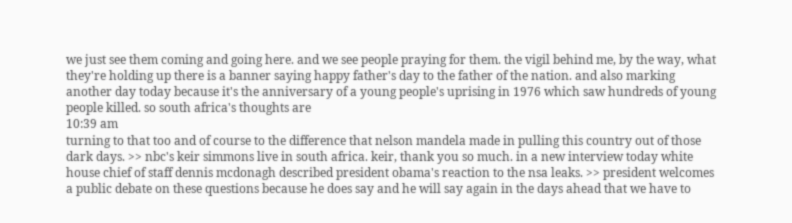we just see them coming and going here. and we see people praying for them. the vigil behind me, by the way, what they're holding up there is a banner saying happy father's day to the father of the nation. and also marking another day today because it's the anniversary of a young people's uprising in 1976 which saw hundreds of young people killed. so south africa's thoughts are
10:39 am
turning to that too and of course to the difference that nelson mandela made in pulling this country out of those dark days. >> nbc's keir simmons live in south africa. keir, thank you so much. in a new interview today white house chief of staff dennis mcdonagh described president obama's reaction to the nsa leaks. >> president welcomes a public debate on these questions because he does say and he will say again in the days ahead that we have to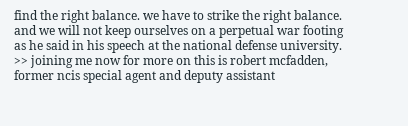find the right balance. we have to strike the right balance. and we will not keep ourselves on a perpetual war footing as he said in his speech at the national defense university. >> joining me now for more on this is robert mcfadden, former ncis special agent and deputy assistant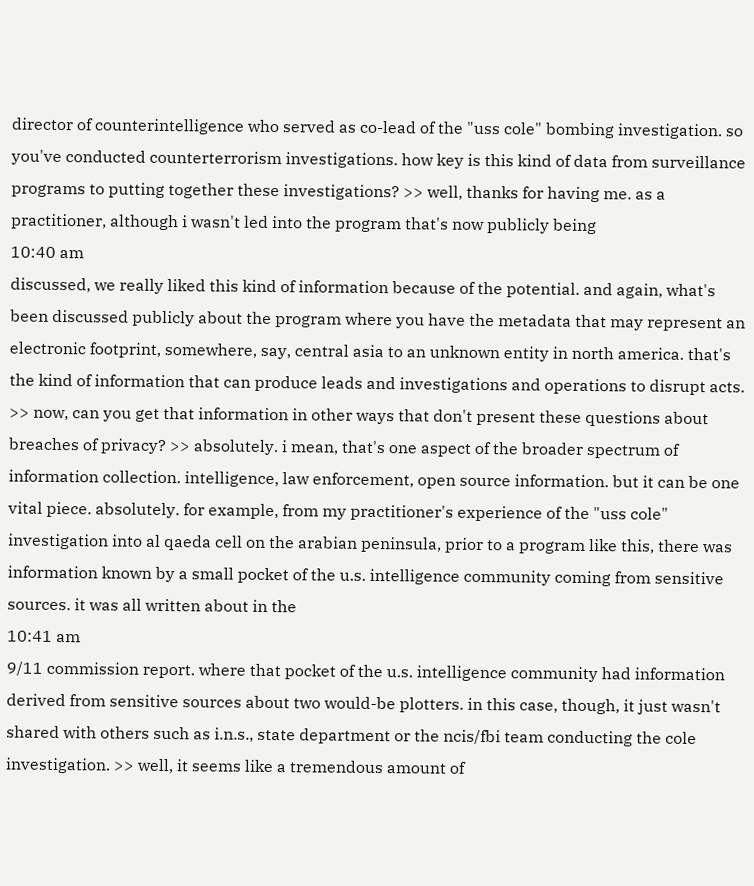director of counterintelligence who served as co-lead of the "uss cole" bombing investigation. so you've conducted counterterrorism investigations. how key is this kind of data from surveillance programs to putting together these investigations? >> well, thanks for having me. as a practitioner, although i wasn't led into the program that's now publicly being
10:40 am
discussed, we really liked this kind of information because of the potential. and again, what's been discussed publicly about the program where you have the metadata that may represent an electronic footprint, somewhere, say, central asia to an unknown entity in north america. that's the kind of information that can produce leads and investigations and operations to disrupt acts. >> now, can you get that information in other ways that don't present these questions about breaches of privacy? >> absolutely. i mean, that's one aspect of the broader spectrum of information collection. intelligence, law enforcement, open source information. but it can be one vital piece. absolutely. for example, from my practitioner's experience of the "uss cole" investigation into al qaeda cell on the arabian peninsula, prior to a program like this, there was information known by a small pocket of the u.s. intelligence community coming from sensitive sources. it was all written about in the
10:41 am
9/11 commission report. where that pocket of the u.s. intelligence community had information derived from sensitive sources about two would-be plotters. in this case, though, it just wasn't shared with others such as i.n.s., state department or the ncis/fbi team conducting the cole investigation. >> well, it seems like a tremendous amount of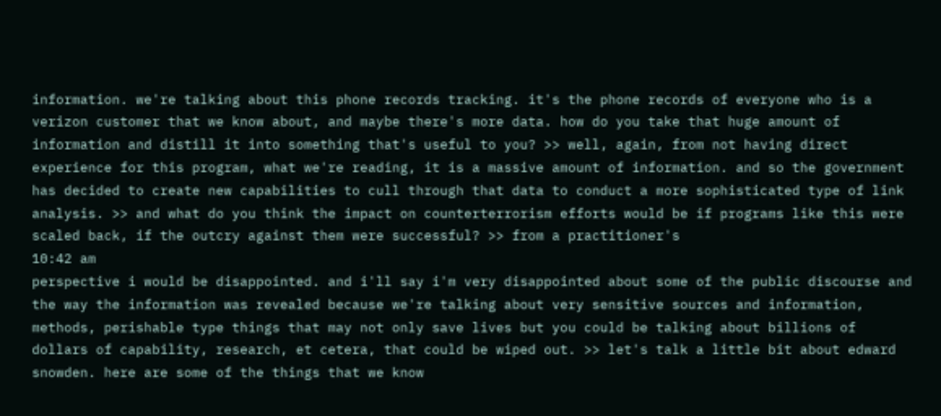information. we're talking about this phone records tracking. it's the phone records of everyone who is a verizon customer that we know about, and maybe there's more data. how do you take that huge amount of information and distill it into something that's useful to you? >> well, again, from not having direct experience for this program, what we're reading, it is a massive amount of information. and so the government has decided to create new capabilities to cull through that data to conduct a more sophisticated type of link analysis. >> and what do you think the impact on counterterrorism efforts would be if programs like this were scaled back, if the outcry against them were successful? >> from a practitioner's
10:42 am
perspective i would be disappointed. and i'll say i'm very disappointed about some of the public discourse and the way the information was revealed because we're talking about very sensitive sources and information, methods, perishable type things that may not only save lives but you could be talking about billions of dollars of capability, research, et cetera, that could be wiped out. >> let's talk a little bit about edward snowden. here are some of the things that we know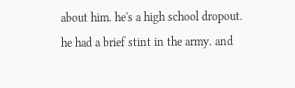about him. he's a high school dropout. he had a brief stint in the army. and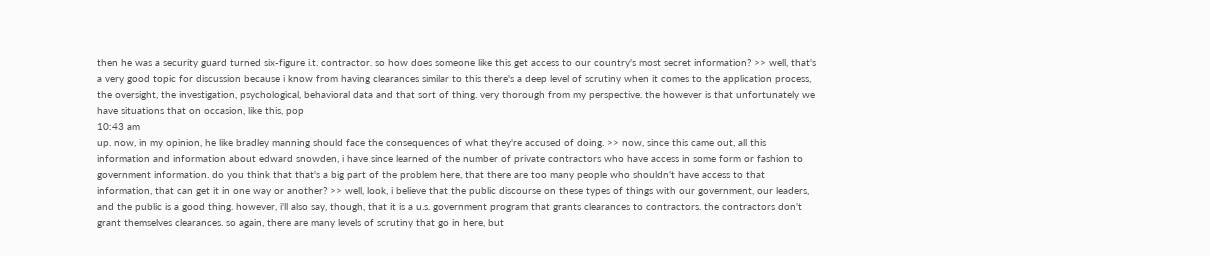then he was a security guard turned six-figure i.t. contractor. so how does someone like this get access to our country's most secret information? >> well, that's a very good topic for discussion because i know from having clearances similar to this there's a deep level of scrutiny when it comes to the application process, the oversight, the investigation, psychological, behavioral data and that sort of thing. very thorough from my perspective. the however is that unfortunately we have situations that on occasion, like this, pop
10:43 am
up. now, in my opinion, he like bradley manning should face the consequences of what they're accused of doing. >> now, since this came out, all this information and information about edward snowden, i have since learned of the number of private contractors who have access in some form or fashion to government information. do you think that that's a big part of the problem here, that there are too many people who shouldn't have access to that information, that can get it in one way or another? >> well, look, i believe that the public discourse on these types of things with our government, our leaders, and the public is a good thing. however, i'll also say, though, that it is a u.s. government program that grants clearances to contractors. the contractors don't grant themselves clearances. so again, there are many levels of scrutiny that go in here, but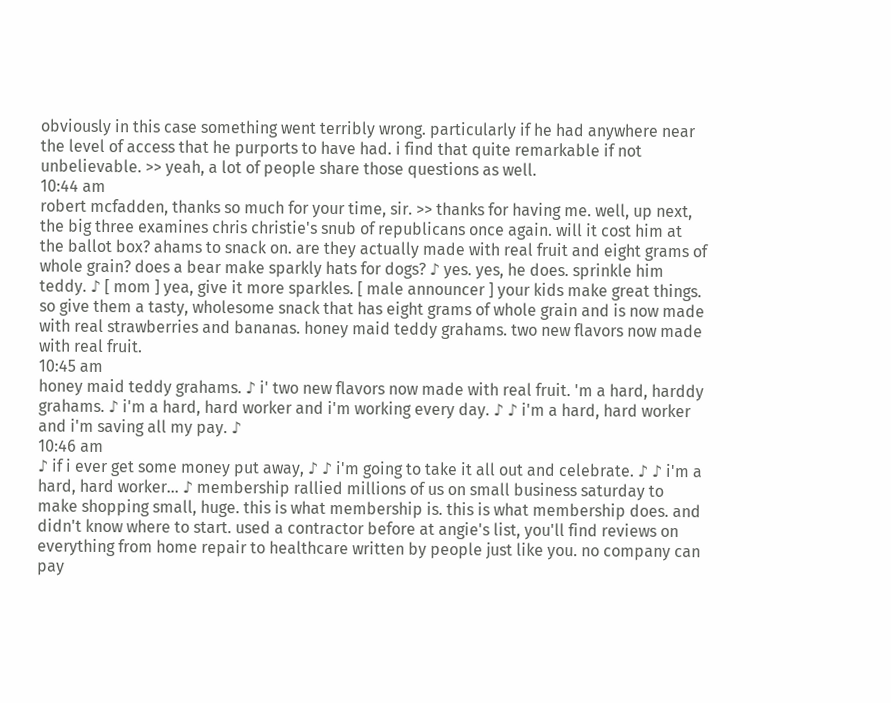obviously in this case something went terribly wrong. particularly if he had anywhere near the level of access that he purports to have had. i find that quite remarkable if not unbelievable. >> yeah, a lot of people share those questions as well.
10:44 am
robert mcfadden, thanks so much for your time, sir. >> thanks for having me. well, up next, the big three examines chris christie's snub of republicans once again. will it cost him at the ballot box? ahams to snack on. are they actually made with real fruit and eight grams of whole grain? does a bear make sparkly hats for dogs? ♪ yes. yes, he does. sprinkle him teddy. ♪ [ mom ] yea, give it more sparkles. [ male announcer ] your kids make great things. so give them a tasty, wholesome snack that has eight grams of whole grain and is now made with real strawberries and bananas. honey maid teddy grahams. two new flavors now made with real fruit.
10:45 am
honey maid teddy grahams. ♪ i' two new flavors now made with real fruit. 'm a hard, harddy grahams. ♪ i'm a hard, hard worker and i'm working every day. ♪ ♪ i'm a hard, hard worker and i'm saving all my pay. ♪
10:46 am
♪ if i ever get some money put away, ♪ ♪ i'm going to take it all out and celebrate. ♪ ♪ i'm a hard, hard worker... ♪ membership rallied millions of us on small business saturday to make shopping small, huge. this is what membership is. this is what membership does. and didn't know where to start. used a contractor before at angie's list, you'll find reviews on everything from home repair to healthcare written by people just like you. no company can pay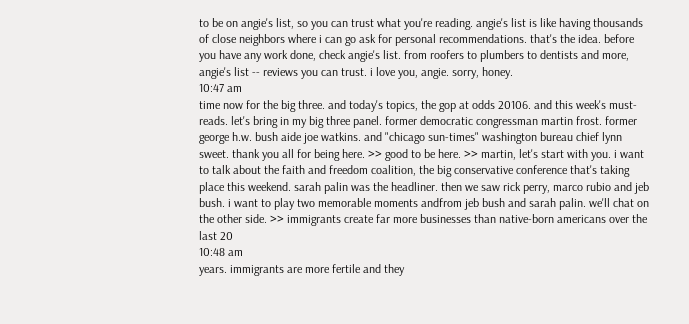to be on angie's list, so you can trust what you're reading. angie's list is like having thousands of close neighbors where i can go ask for personal recommendations. that's the idea. before you have any work done, check angie's list. from roofers to plumbers to dentists and more, angie's list -- reviews you can trust. i love you, angie. sorry, honey.
10:47 am
time now for the big three. and today's topics, the gop at odds 20106. and this week's must-reads. let's bring in my big three panel. former democratic congressman martin frost. former george h.w. bush aide joe watkins. and "chicago sun-times" washington bureau chief lynn sweet. thank you all for being here. >> good to be here. >> martin, let's start with you. i want to talk about the faith and freedom coalition, the big conservative conference that's taking place this weekend. sarah palin was the headliner. then we saw rick perry, marco rubio and jeb bush. i want to play two memorable moments andfrom jeb bush and sarah palin. we'll chat on the other side. >> immigrants create far more businesses than native-born americans over the last 20
10:48 am
years. immigrants are more fertile and they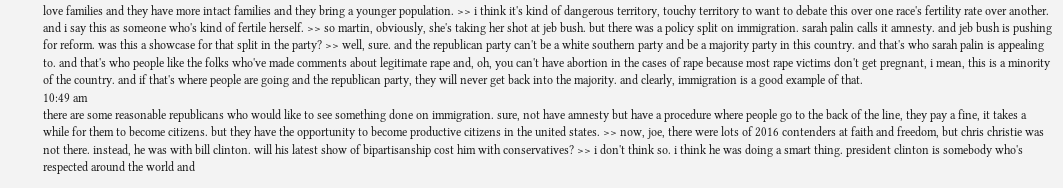love families and they have more intact families and they bring a younger population. >> i think it's kind of dangerous territory, touchy territory to want to debate this over one race's fertility rate over another. and i say this as someone who's kind of fertile herself. >> so martin, obviously, she's taking her shot at jeb bush. but there was a policy split on immigration. sarah palin calls it amnesty. and jeb bush is pushing for reform. was this a showcase for that split in the party? >> well, sure. and the republican party can't be a white southern party and be a majority party in this country. and that's who sarah palin is appealing to. and that's who people like the folks who've made comments about legitimate rape and, oh, you can't have abortion in the cases of rape because most rape victims don't get pregnant, i mean, this is a minority of the country. and if that's where people are going and the republican party, they will never get back into the majority. and clearly, immigration is a good example of that.
10:49 am
there are some reasonable republicans who would like to see something done on immigration. sure, not have amnesty but have a procedure where people go to the back of the line, they pay a fine, it takes a while for them to become citizens. but they have the opportunity to become productive citizens in the united states. >> now, joe, there were lots of 2016 contenders at faith and freedom, but chris christie was not there. instead, he was with bill clinton. will his latest show of bipartisanship cost him with conservatives? >> i don't think so. i think he was doing a smart thing. president clinton is somebody who's respected around the world and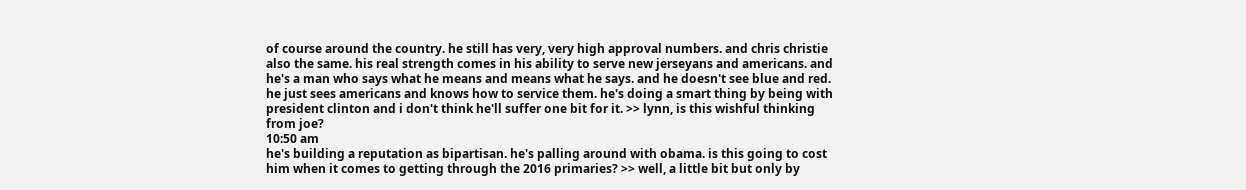of course around the country. he still has very, very high approval numbers. and chris christie also the same. his real strength comes in his ability to serve new jerseyans and americans. and he's a man who says what he means and means what he says. and he doesn't see blue and red. he just sees americans and knows how to service them. he's doing a smart thing by being with president clinton and i don't think he'll suffer one bit for it. >> lynn, is this wishful thinking from joe?
10:50 am
he's building a reputation as bipartisan. he's palling around with obama. is this going to cost him when it comes to getting through the 2016 primaries? >> well, a little bit but only by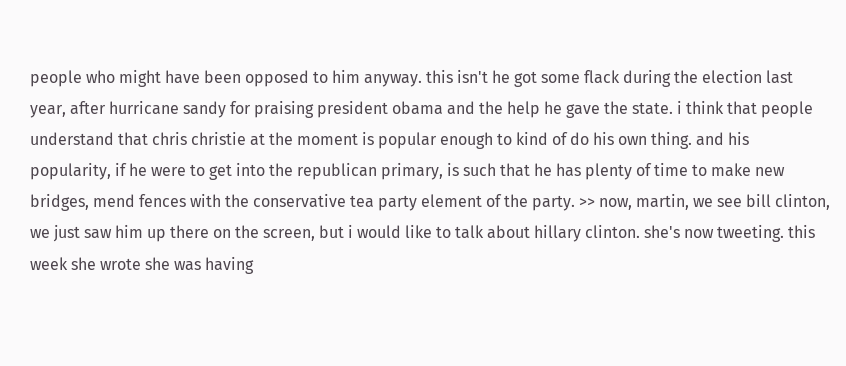people who might have been opposed to him anyway. this isn't he got some flack during the election last year, after hurricane sandy for praising president obama and the help he gave the state. i think that people understand that chris christie at the moment is popular enough to kind of do his own thing. and his popularity, if he were to get into the republican primary, is such that he has plenty of time to make new bridges, mend fences with the conservative tea party element of the party. >> now, martin, we see bill clinton, we just saw him up there on the screen, but i would like to talk about hillary clinton. she's now tweeting. this week she wrote she was having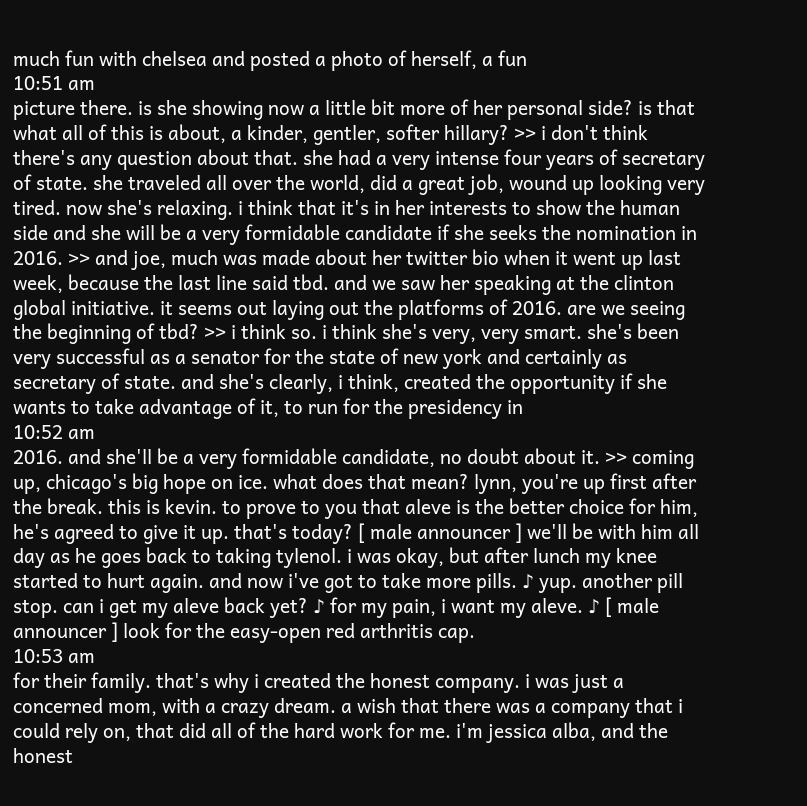much fun with chelsea and posted a photo of herself, a fun
10:51 am
picture there. is she showing now a little bit more of her personal side? is that what all of this is about, a kinder, gentler, softer hillary? >> i don't think there's any question about that. she had a very intense four years of secretary of state. she traveled all over the world, did a great job, wound up looking very tired. now she's relaxing. i think that it's in her interests to show the human side and she will be a very formidable candidate if she seeks the nomination in 2016. >> and joe, much was made about her twitter bio when it went up last week, because the last line said tbd. and we saw her speaking at the clinton global initiative. it seems out laying out the platforms of 2016. are we seeing the beginning of tbd? >> i think so. i think she's very, very smart. she's been very successful as a senator for the state of new york and certainly as secretary of state. and she's clearly, i think, created the opportunity if she wants to take advantage of it, to run for the presidency in
10:52 am
2016. and she'll be a very formidable candidate, no doubt about it. >> coming up, chicago's big hope on ice. what does that mean? lynn, you're up first after the break. this is kevin. to prove to you that aleve is the better choice for him, he's agreed to give it up. that's today? [ male announcer ] we'll be with him all day as he goes back to taking tylenol. i was okay, but after lunch my knee started to hurt again. and now i've got to take more pills. ♪ yup. another pill stop. can i get my aleve back yet? ♪ for my pain, i want my aleve. ♪ [ male announcer ] look for the easy-open red arthritis cap.
10:53 am
for their family. that's why i created the honest company. i was just a concerned mom, with a crazy dream. a wish that there was a company that i could rely on, that did all of the hard work for me. i'm jessica alba, and the honest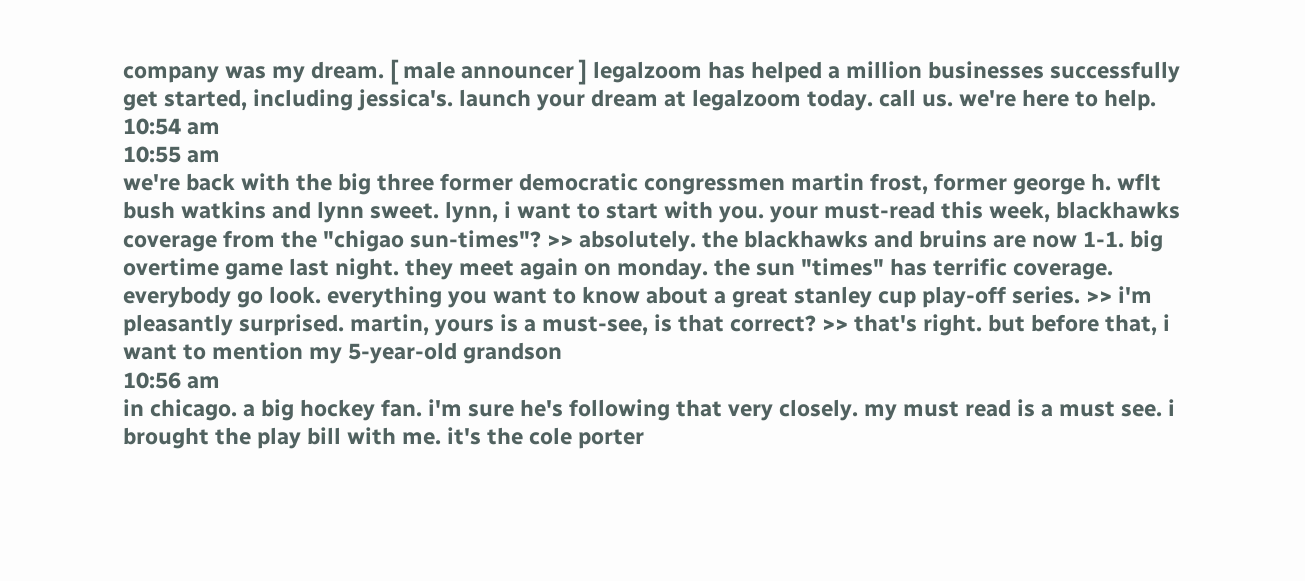company was my dream. [ male announcer ] legalzoom has helped a million businesses successfully get started, including jessica's. launch your dream at legalzoom today. call us. we're here to help.
10:54 am
10:55 am
we're back with the big three former democratic congressmen martin frost, former george h. wflt bush watkins and lynn sweet. lynn, i want to start with you. your must-read this week, blackhawks coverage from the "chigao sun-times"? >> absolutely. the blackhawks and bruins are now 1-1. big overtime game last night. they meet again on monday. the sun "times" has terrific coverage. everybody go look. everything you want to know about a great stanley cup play-off series. >> i'm pleasantly surprised. martin, yours is a must-see, is that correct? >> that's right. but before that, i want to mention my 5-year-old grandson
10:56 am
in chicago. a big hockey fan. i'm sure he's following that very closely. my must read is a must see. i brought the play bill with me. it's the cole porter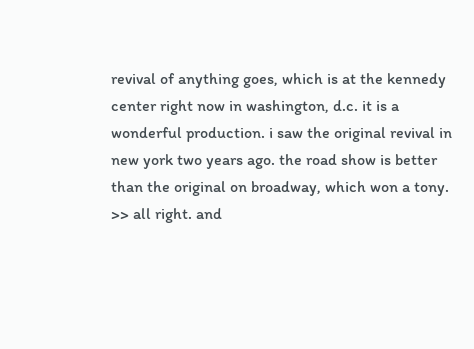revival of anything goes, which is at the kennedy center right now in washington, d.c. it is a wonderful production. i saw the original revival in new york two years ago. the road show is better than the original on broadway, which won a tony. >> all right. and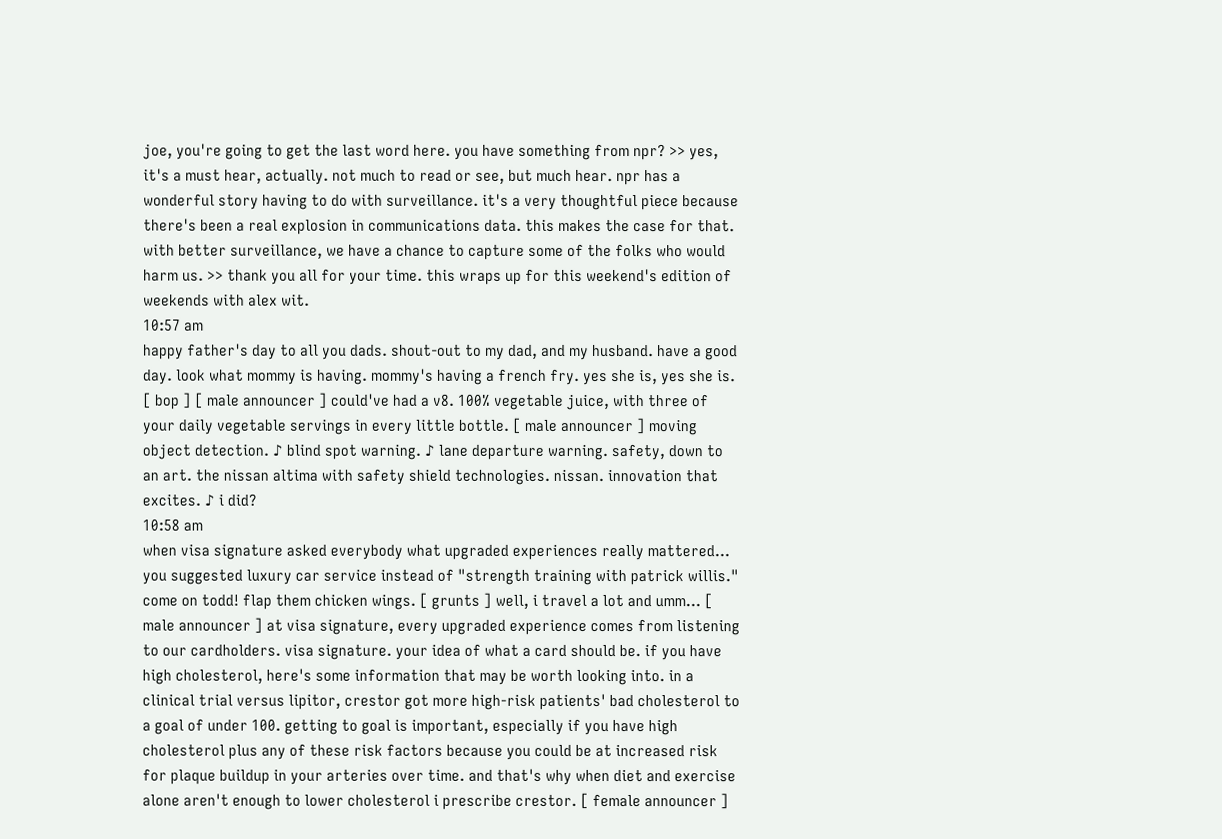joe, you're going to get the last word here. you have something from npr? >> yes, it's a must hear, actually. not much to read or see, but much hear. npr has a wonderful story having to do with surveillance. it's a very thoughtful piece because there's been a real explosion in communications data. this makes the case for that. with better surveillance, we have a chance to capture some of the folks who would harm us. >> thank you all for your time. this wraps up for this weekend's edition of weekends with alex wit.
10:57 am
happy father's day to all you dads. shout-out to my dad, and my husband. have a good day. look what mommy is having. mommy's having a french fry. yes she is, yes she is. [ bop ] [ male announcer ] could've had a v8. 100% vegetable juice, with three of your daily vegetable servings in every little bottle. [ male announcer ] moving object detection. ♪ blind spot warning. ♪ lane departure warning. safety, down to an art. the nissan altima with safety shield technologies. nissan. innovation that excites. ♪ i did?
10:58 am
when visa signature asked everybody what upgraded experiences really mattered... you suggested luxury car service instead of "strength training with patrick willis." come on todd! flap them chicken wings. [ grunts ] well, i travel a lot and umm... [ male announcer ] at visa signature, every upgraded experience comes from listening to our cardholders. visa signature. your idea of what a card should be. if you have high cholesterol, here's some information that may be worth looking into. in a clinical trial versus lipitor, crestor got more high-risk patients' bad cholesterol to a goal of under 100. getting to goal is important, especially if you have high cholesterol plus any of these risk factors because you could be at increased risk for plaque buildup in your arteries over time. and that's why when diet and exercise alone aren't enough to lower cholesterol i prescribe crestor. [ female announcer ]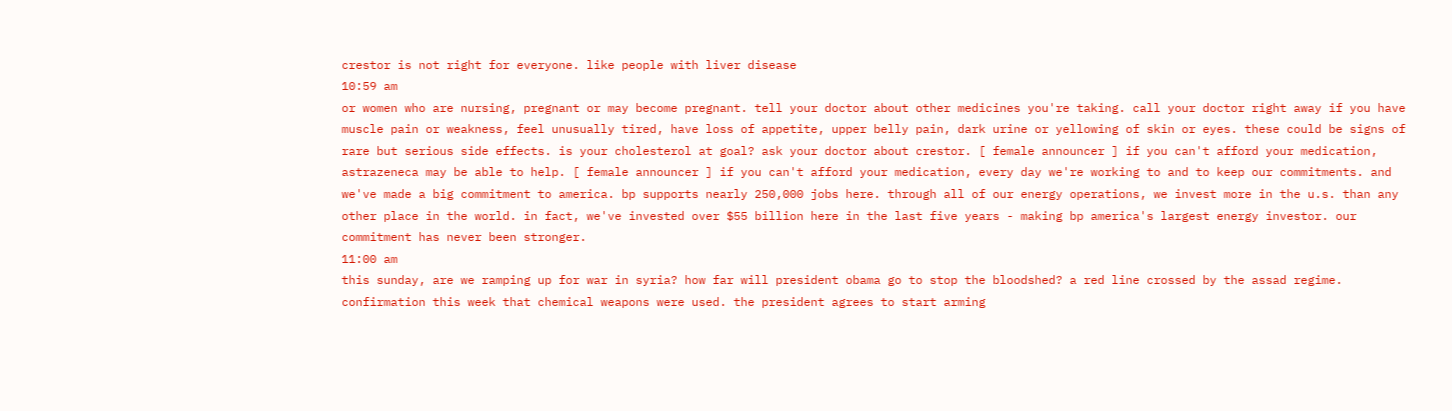crestor is not right for everyone. like people with liver disease
10:59 am
or women who are nursing, pregnant or may become pregnant. tell your doctor about other medicines you're taking. call your doctor right away if you have muscle pain or weakness, feel unusually tired, have loss of appetite, upper belly pain, dark urine or yellowing of skin or eyes. these could be signs of rare but serious side effects. is your cholesterol at goal? ask your doctor about crestor. [ female announcer ] if you can't afford your medication, astrazeneca may be able to help. [ female announcer ] if you can't afford your medication, every day we're working to and to keep our commitments. and we've made a big commitment to america. bp supports nearly 250,000 jobs here. through all of our energy operations, we invest more in the u.s. than any other place in the world. in fact, we've invested over $55 billion here in the last five years - making bp america's largest energy investor. our commitment has never been stronger.
11:00 am
this sunday, are we ramping up for war in syria? how far will president obama go to stop the bloodshed? a red line crossed by the assad regime. confirmation this week that chemical weapons were used. the president agrees to start arming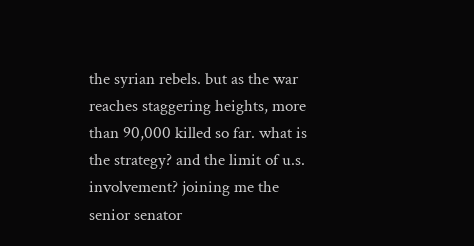the syrian rebels. but as the war reaches staggering heights, more than 90,000 killed so far. what is the strategy? and the limit of u.s. involvement? joining me the senior senator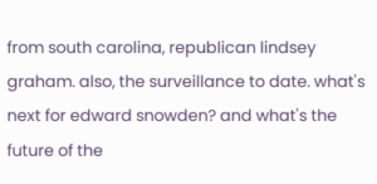from south carolina, republican lindsey graham. also, the surveillance to date. what's next for edward snowden? and what's the future of the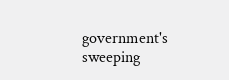government's sweeping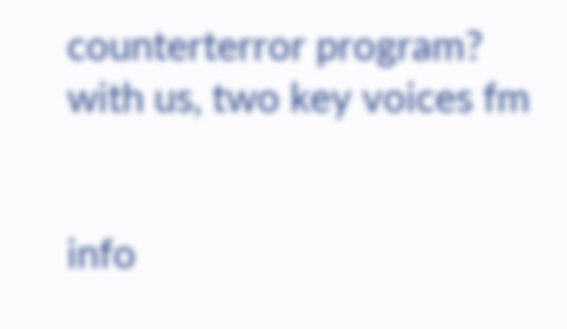counterterror program? with us, two key voices fm


info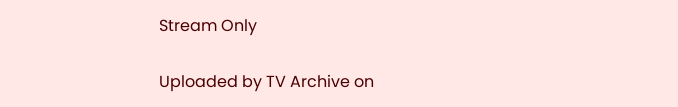Stream Only

Uploaded by TV Archive on